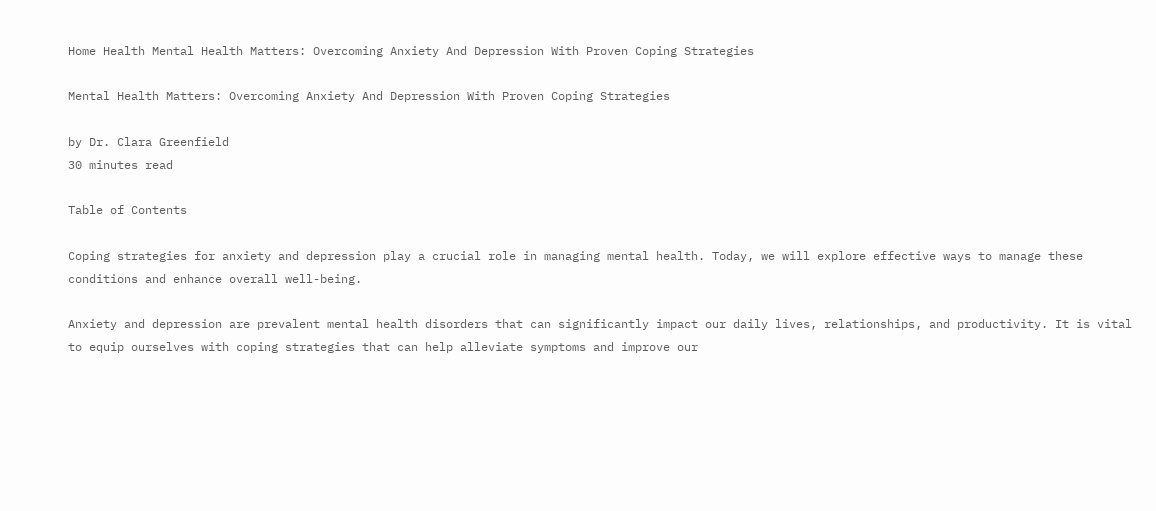Home Health Mental Health Matters: Overcoming Anxiety And Depression With Proven Coping Strategies

Mental Health Matters: Overcoming Anxiety And Depression With Proven Coping Strategies

by Dr. Clara Greenfield
30 minutes read

Table of Contents

Coping strategies for anxiety and depression play a crucial role in managing mental health. Today, we will explore effective ways to manage these conditions and enhance overall well-being.

Anxiety and depression are prevalent mental health disorders that can significantly impact our daily lives, relationships, and productivity. It is vital to equip ourselves with coping strategies that can help alleviate symptoms and improve our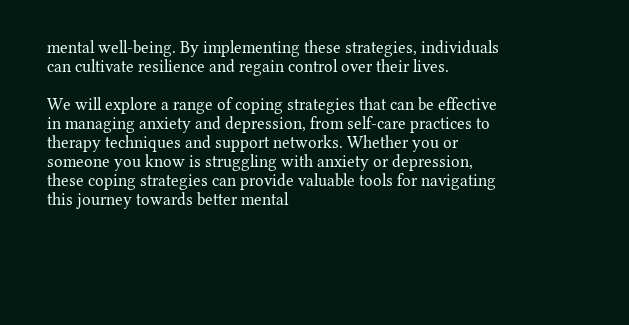mental well-being. By implementing these strategies, individuals can cultivate resilience and regain control over their lives.

We will explore a range of coping strategies that can be effective in managing anxiety and depression, from self-care practices to therapy techniques and support networks. Whether you or someone you know is struggling with anxiety or depression, these coping strategies can provide valuable tools for navigating this journey towards better mental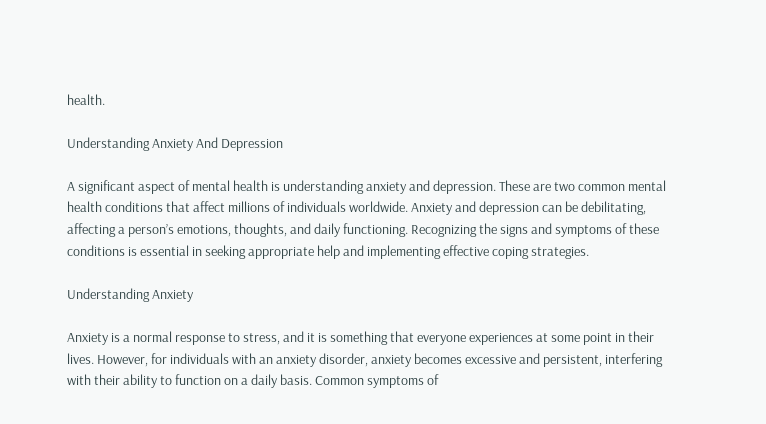health.

Understanding Anxiety And Depression

A significant aspect of mental health is understanding anxiety and depression. These are two common mental health conditions that affect millions of individuals worldwide. Anxiety and depression can be debilitating, affecting a person’s emotions, thoughts, and daily functioning. Recognizing the signs and symptoms of these conditions is essential in seeking appropriate help and implementing effective coping strategies.

Understanding Anxiety

Anxiety is a normal response to stress, and it is something that everyone experiences at some point in their lives. However, for individuals with an anxiety disorder, anxiety becomes excessive and persistent, interfering with their ability to function on a daily basis. Common symptoms of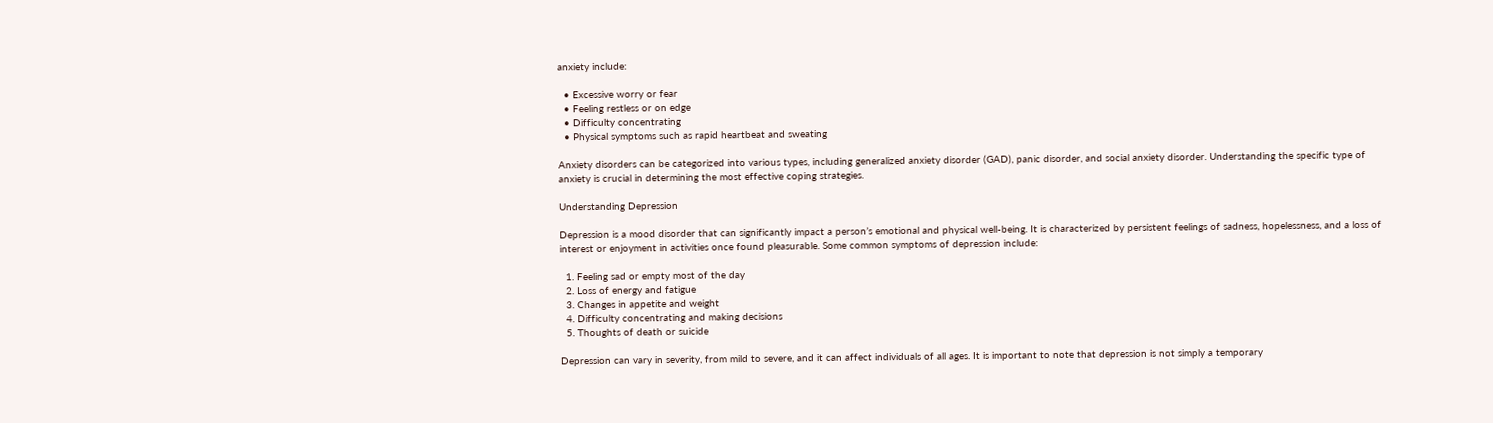anxiety include:

  • Excessive worry or fear
  • Feeling restless or on edge
  • Difficulty concentrating
  • Physical symptoms such as rapid heartbeat and sweating

Anxiety disorders can be categorized into various types, including generalized anxiety disorder (GAD), panic disorder, and social anxiety disorder. Understanding the specific type of anxiety is crucial in determining the most effective coping strategies.

Understanding Depression

Depression is a mood disorder that can significantly impact a person’s emotional and physical well-being. It is characterized by persistent feelings of sadness, hopelessness, and a loss of interest or enjoyment in activities once found pleasurable. Some common symptoms of depression include:

  1. Feeling sad or empty most of the day
  2. Loss of energy and fatigue
  3. Changes in appetite and weight
  4. Difficulty concentrating and making decisions
  5. Thoughts of death or suicide

Depression can vary in severity, from mild to severe, and it can affect individuals of all ages. It is important to note that depression is not simply a temporary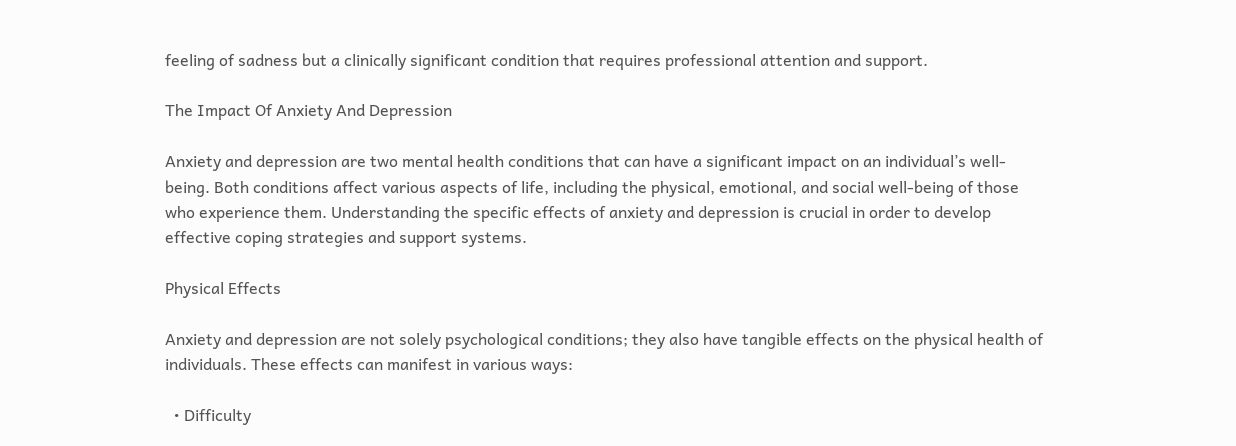feeling of sadness but a clinically significant condition that requires professional attention and support.

The Impact Of Anxiety And Depression

Anxiety and depression are two mental health conditions that can have a significant impact on an individual’s well-being. Both conditions affect various aspects of life, including the physical, emotional, and social well-being of those who experience them. Understanding the specific effects of anxiety and depression is crucial in order to develop effective coping strategies and support systems.

Physical Effects

Anxiety and depression are not solely psychological conditions; they also have tangible effects on the physical health of individuals. These effects can manifest in various ways:

  • Difficulty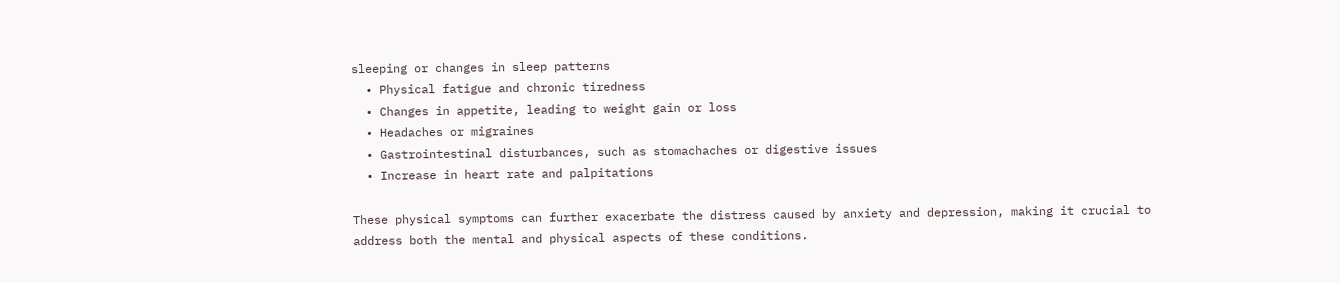sleeping or changes in sleep patterns
  • Physical fatigue and chronic tiredness
  • Changes in appetite, leading to weight gain or loss
  • Headaches or migraines
  • Gastrointestinal disturbances, such as stomachaches or digestive issues
  • Increase in heart rate and palpitations

These physical symptoms can further exacerbate the distress caused by anxiety and depression, making it crucial to address both the mental and physical aspects of these conditions.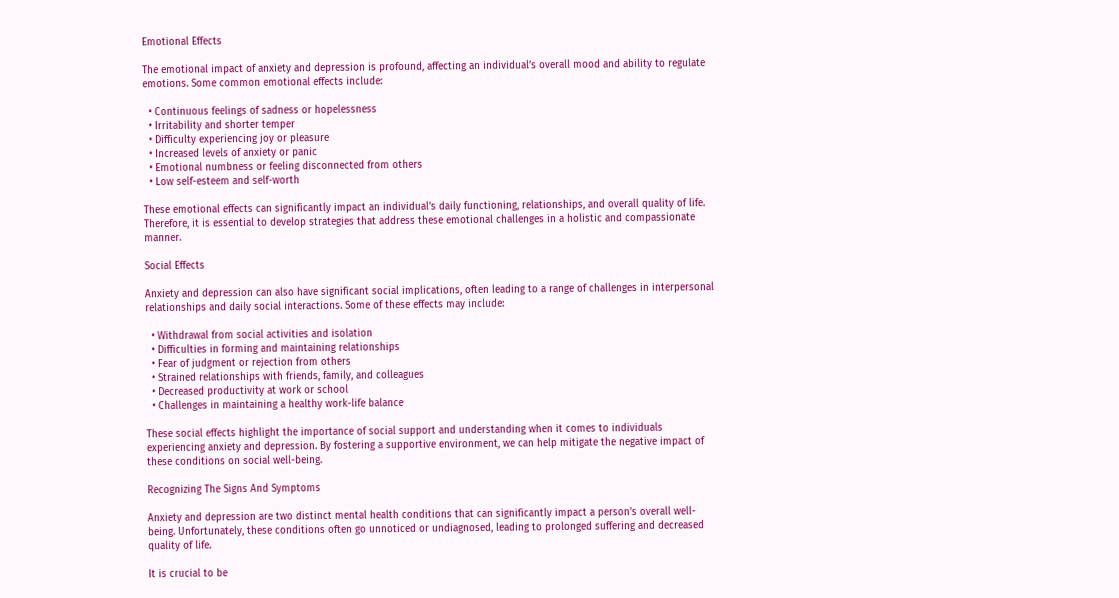Emotional Effects

The emotional impact of anxiety and depression is profound, affecting an individual’s overall mood and ability to regulate emotions. Some common emotional effects include:

  • Continuous feelings of sadness or hopelessness
  • Irritability and shorter temper
  • Difficulty experiencing joy or pleasure
  • Increased levels of anxiety or panic
  • Emotional numbness or feeling disconnected from others
  • Low self-esteem and self-worth

These emotional effects can significantly impact an individual’s daily functioning, relationships, and overall quality of life. Therefore, it is essential to develop strategies that address these emotional challenges in a holistic and compassionate manner.

Social Effects

Anxiety and depression can also have significant social implications, often leading to a range of challenges in interpersonal relationships and daily social interactions. Some of these effects may include:

  • Withdrawal from social activities and isolation
  • Difficulties in forming and maintaining relationships
  • Fear of judgment or rejection from others
  • Strained relationships with friends, family, and colleagues
  • Decreased productivity at work or school
  • Challenges in maintaining a healthy work-life balance

These social effects highlight the importance of social support and understanding when it comes to individuals experiencing anxiety and depression. By fostering a supportive environment, we can help mitigate the negative impact of these conditions on social well-being.

Recognizing The Signs And Symptoms

Anxiety and depression are two distinct mental health conditions that can significantly impact a person’s overall well-being. Unfortunately, these conditions often go unnoticed or undiagnosed, leading to prolonged suffering and decreased quality of life.

It is crucial to be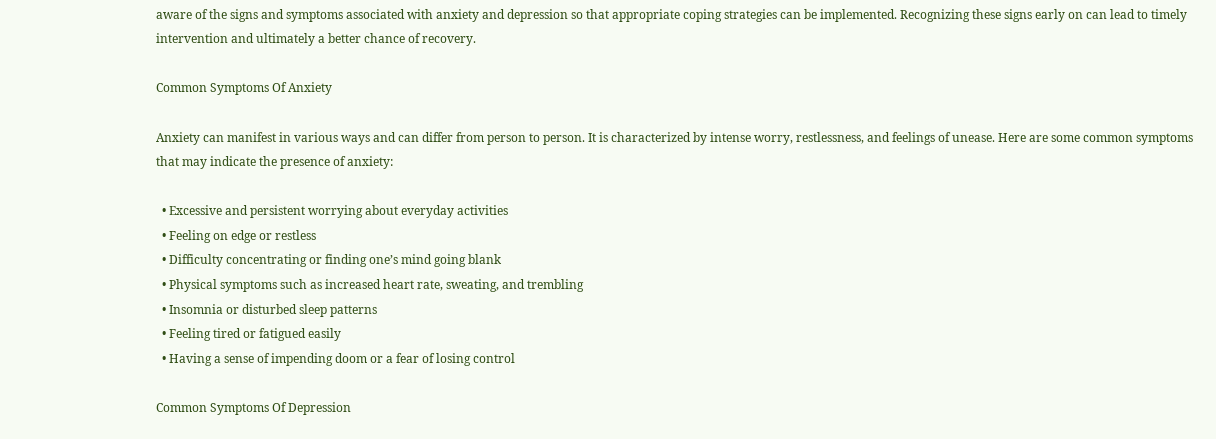aware of the signs and symptoms associated with anxiety and depression so that appropriate coping strategies can be implemented. Recognizing these signs early on can lead to timely intervention and ultimately a better chance of recovery.

Common Symptoms Of Anxiety

Anxiety can manifest in various ways and can differ from person to person. It is characterized by intense worry, restlessness, and feelings of unease. Here are some common symptoms that may indicate the presence of anxiety:

  • Excessive and persistent worrying about everyday activities
  • Feeling on edge or restless
  • Difficulty concentrating or finding one’s mind going blank
  • Physical symptoms such as increased heart rate, sweating, and trembling
  • Insomnia or disturbed sleep patterns
  • Feeling tired or fatigued easily
  • Having a sense of impending doom or a fear of losing control

Common Symptoms Of Depression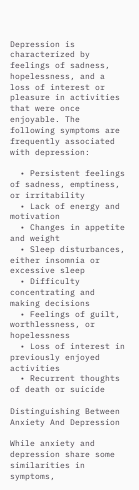Depression is characterized by feelings of sadness, hopelessness, and a loss of interest or pleasure in activities that were once enjoyable. The following symptoms are frequently associated with depression:

  • Persistent feelings of sadness, emptiness, or irritability
  • Lack of energy and motivation
  • Changes in appetite and weight
  • Sleep disturbances, either insomnia or excessive sleep
  • Difficulty concentrating and making decisions
  • Feelings of guilt, worthlessness, or hopelessness
  • Loss of interest in previously enjoyed activities
  • Recurrent thoughts of death or suicide

Distinguishing Between Anxiety And Depression

While anxiety and depression share some similarities in symptoms,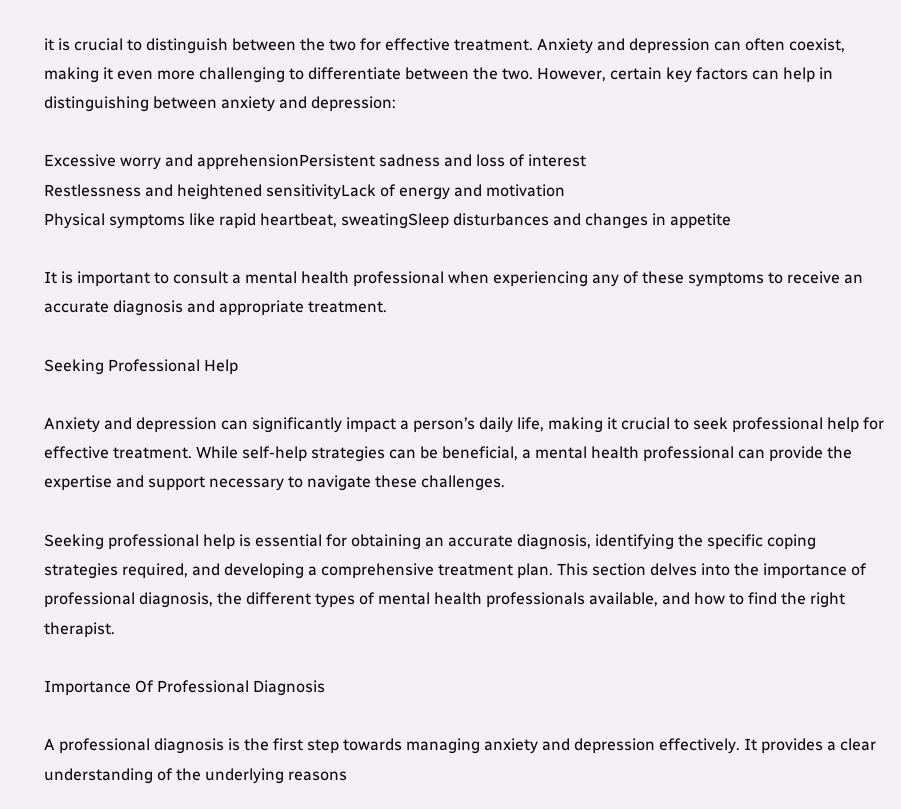it is crucial to distinguish between the two for effective treatment. Anxiety and depression can often coexist, making it even more challenging to differentiate between the two. However, certain key factors can help in distinguishing between anxiety and depression:

Excessive worry and apprehensionPersistent sadness and loss of interest
Restlessness and heightened sensitivityLack of energy and motivation
Physical symptoms like rapid heartbeat, sweatingSleep disturbances and changes in appetite

It is important to consult a mental health professional when experiencing any of these symptoms to receive an accurate diagnosis and appropriate treatment.

Seeking Professional Help

Anxiety and depression can significantly impact a person’s daily life, making it crucial to seek professional help for effective treatment. While self-help strategies can be beneficial, a mental health professional can provide the expertise and support necessary to navigate these challenges.

Seeking professional help is essential for obtaining an accurate diagnosis, identifying the specific coping strategies required, and developing a comprehensive treatment plan. This section delves into the importance of professional diagnosis, the different types of mental health professionals available, and how to find the right therapist.

Importance Of Professional Diagnosis

A professional diagnosis is the first step towards managing anxiety and depression effectively. It provides a clear understanding of the underlying reasons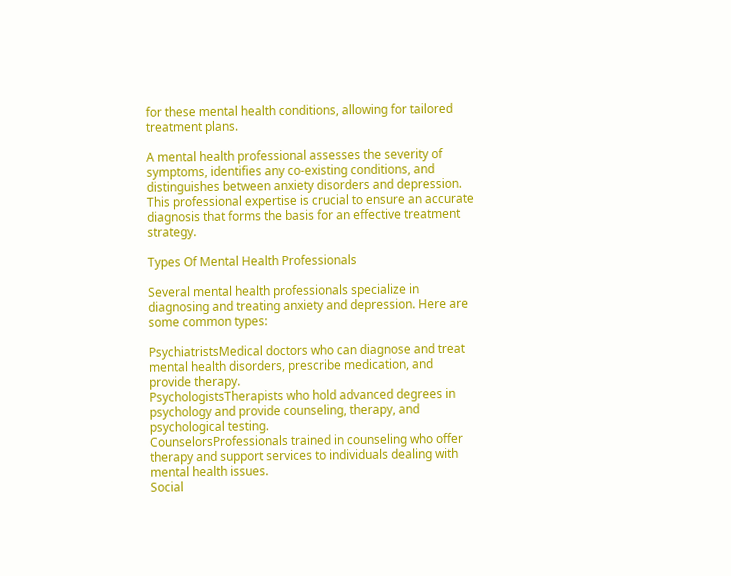for these mental health conditions, allowing for tailored treatment plans.

A mental health professional assesses the severity of symptoms, identifies any co-existing conditions, and distinguishes between anxiety disorders and depression. This professional expertise is crucial to ensure an accurate diagnosis that forms the basis for an effective treatment strategy.

Types Of Mental Health Professionals

Several mental health professionals specialize in diagnosing and treating anxiety and depression. Here are some common types:

PsychiatristsMedical doctors who can diagnose and treat mental health disorders, prescribe medication, and provide therapy.
PsychologistsTherapists who hold advanced degrees in psychology and provide counseling, therapy, and psychological testing.
CounselorsProfessionals trained in counseling who offer therapy and support services to individuals dealing with mental health issues.
Social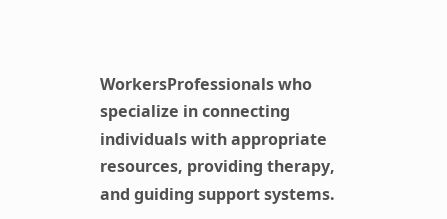WorkersProfessionals who specialize in connecting individuals with appropriate resources, providing therapy, and guiding support systems.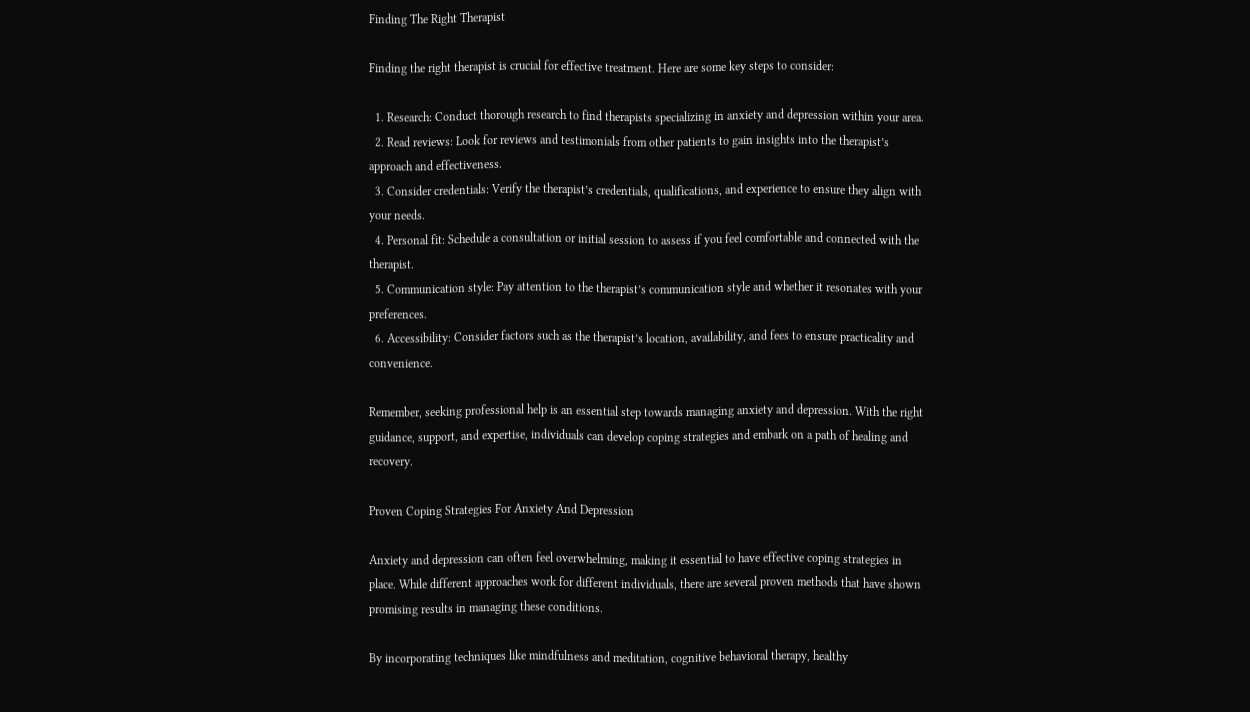Finding The Right Therapist

Finding the right therapist is crucial for effective treatment. Here are some key steps to consider:

  1. Research: Conduct thorough research to find therapists specializing in anxiety and depression within your area.
  2. Read reviews: Look for reviews and testimonials from other patients to gain insights into the therapist’s approach and effectiveness.
  3. Consider credentials: Verify the therapist’s credentials, qualifications, and experience to ensure they align with your needs.
  4. Personal fit: Schedule a consultation or initial session to assess if you feel comfortable and connected with the therapist.
  5. Communication style: Pay attention to the therapist’s communication style and whether it resonates with your preferences.
  6. Accessibility: Consider factors such as the therapist’s location, availability, and fees to ensure practicality and convenience.

Remember, seeking professional help is an essential step towards managing anxiety and depression. With the right guidance, support, and expertise, individuals can develop coping strategies and embark on a path of healing and recovery.

Proven Coping Strategies For Anxiety And Depression

Anxiety and depression can often feel overwhelming, making it essential to have effective coping strategies in place. While different approaches work for different individuals, there are several proven methods that have shown promising results in managing these conditions.

By incorporating techniques like mindfulness and meditation, cognitive behavioral therapy, healthy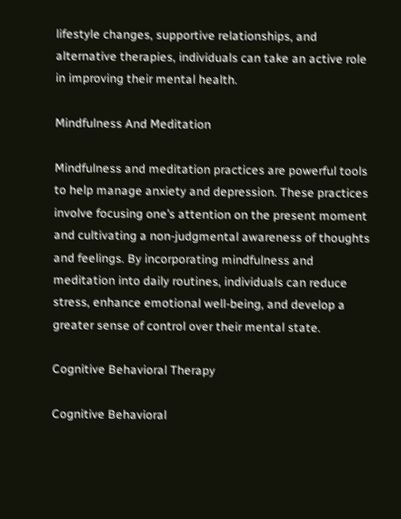lifestyle changes, supportive relationships, and alternative therapies, individuals can take an active role in improving their mental health.

Mindfulness And Meditation

Mindfulness and meditation practices are powerful tools to help manage anxiety and depression. These practices involve focusing one’s attention on the present moment and cultivating a non-judgmental awareness of thoughts and feelings. By incorporating mindfulness and meditation into daily routines, individuals can reduce stress, enhance emotional well-being, and develop a greater sense of control over their mental state.

Cognitive Behavioral Therapy

Cognitive Behavioral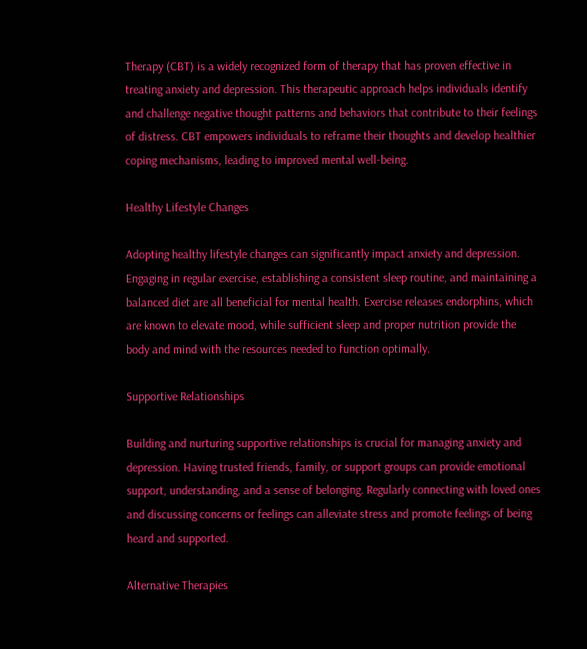Therapy (CBT) is a widely recognized form of therapy that has proven effective in treating anxiety and depression. This therapeutic approach helps individuals identify and challenge negative thought patterns and behaviors that contribute to their feelings of distress. CBT empowers individuals to reframe their thoughts and develop healthier coping mechanisms, leading to improved mental well-being.

Healthy Lifestyle Changes

Adopting healthy lifestyle changes can significantly impact anxiety and depression. Engaging in regular exercise, establishing a consistent sleep routine, and maintaining a balanced diet are all beneficial for mental health. Exercise releases endorphins, which are known to elevate mood, while sufficient sleep and proper nutrition provide the body and mind with the resources needed to function optimally.

Supportive Relationships

Building and nurturing supportive relationships is crucial for managing anxiety and depression. Having trusted friends, family, or support groups can provide emotional support, understanding, and a sense of belonging. Regularly connecting with loved ones and discussing concerns or feelings can alleviate stress and promote feelings of being heard and supported.

Alternative Therapies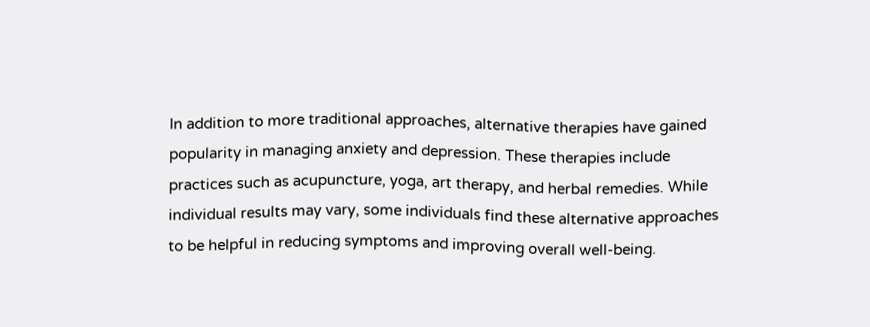In addition to more traditional approaches, alternative therapies have gained popularity in managing anxiety and depression. These therapies include practices such as acupuncture, yoga, art therapy, and herbal remedies. While individual results may vary, some individuals find these alternative approaches to be helpful in reducing symptoms and improving overall well-being.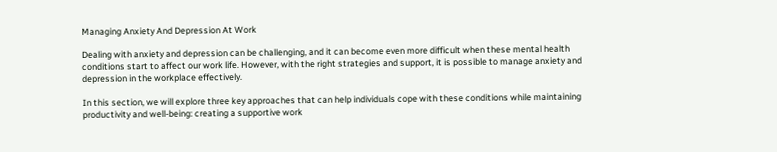Managing Anxiety And Depression At Work

Dealing with anxiety and depression can be challenging, and it can become even more difficult when these mental health conditions start to affect our work life. However, with the right strategies and support, it is possible to manage anxiety and depression in the workplace effectively.

In this section, we will explore three key approaches that can help individuals cope with these conditions while maintaining productivity and well-being: creating a supportive work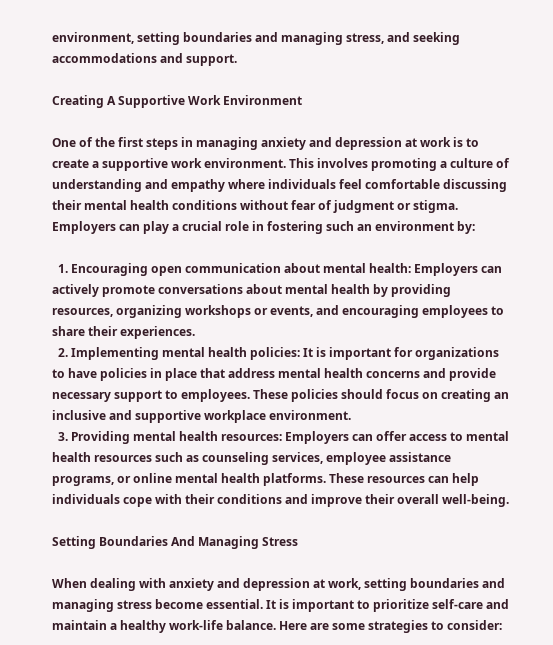environment, setting boundaries and managing stress, and seeking accommodations and support.

Creating A Supportive Work Environment

One of the first steps in managing anxiety and depression at work is to create a supportive work environment. This involves promoting a culture of understanding and empathy where individuals feel comfortable discussing their mental health conditions without fear of judgment or stigma. Employers can play a crucial role in fostering such an environment by:

  1. Encouraging open communication about mental health: Employers can actively promote conversations about mental health by providing resources, organizing workshops or events, and encouraging employees to share their experiences.
  2. Implementing mental health policies: It is important for organizations to have policies in place that address mental health concerns and provide necessary support to employees. These policies should focus on creating an inclusive and supportive workplace environment.
  3. Providing mental health resources: Employers can offer access to mental health resources such as counseling services, employee assistance programs, or online mental health platforms. These resources can help individuals cope with their conditions and improve their overall well-being.

Setting Boundaries And Managing Stress

When dealing with anxiety and depression at work, setting boundaries and managing stress become essential. It is important to prioritize self-care and maintain a healthy work-life balance. Here are some strategies to consider: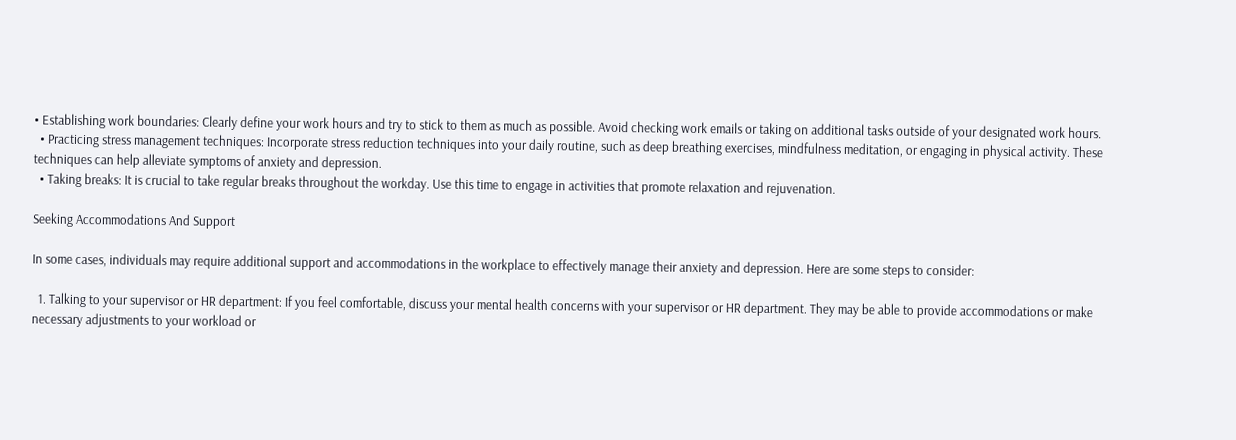• Establishing work boundaries: Clearly define your work hours and try to stick to them as much as possible. Avoid checking work emails or taking on additional tasks outside of your designated work hours.
  • Practicing stress management techniques: Incorporate stress reduction techniques into your daily routine, such as deep breathing exercises, mindfulness meditation, or engaging in physical activity. These techniques can help alleviate symptoms of anxiety and depression.
  • Taking breaks: It is crucial to take regular breaks throughout the workday. Use this time to engage in activities that promote relaxation and rejuvenation.

Seeking Accommodations And Support

In some cases, individuals may require additional support and accommodations in the workplace to effectively manage their anxiety and depression. Here are some steps to consider:

  1. Talking to your supervisor or HR department: If you feel comfortable, discuss your mental health concerns with your supervisor or HR department. They may be able to provide accommodations or make necessary adjustments to your workload or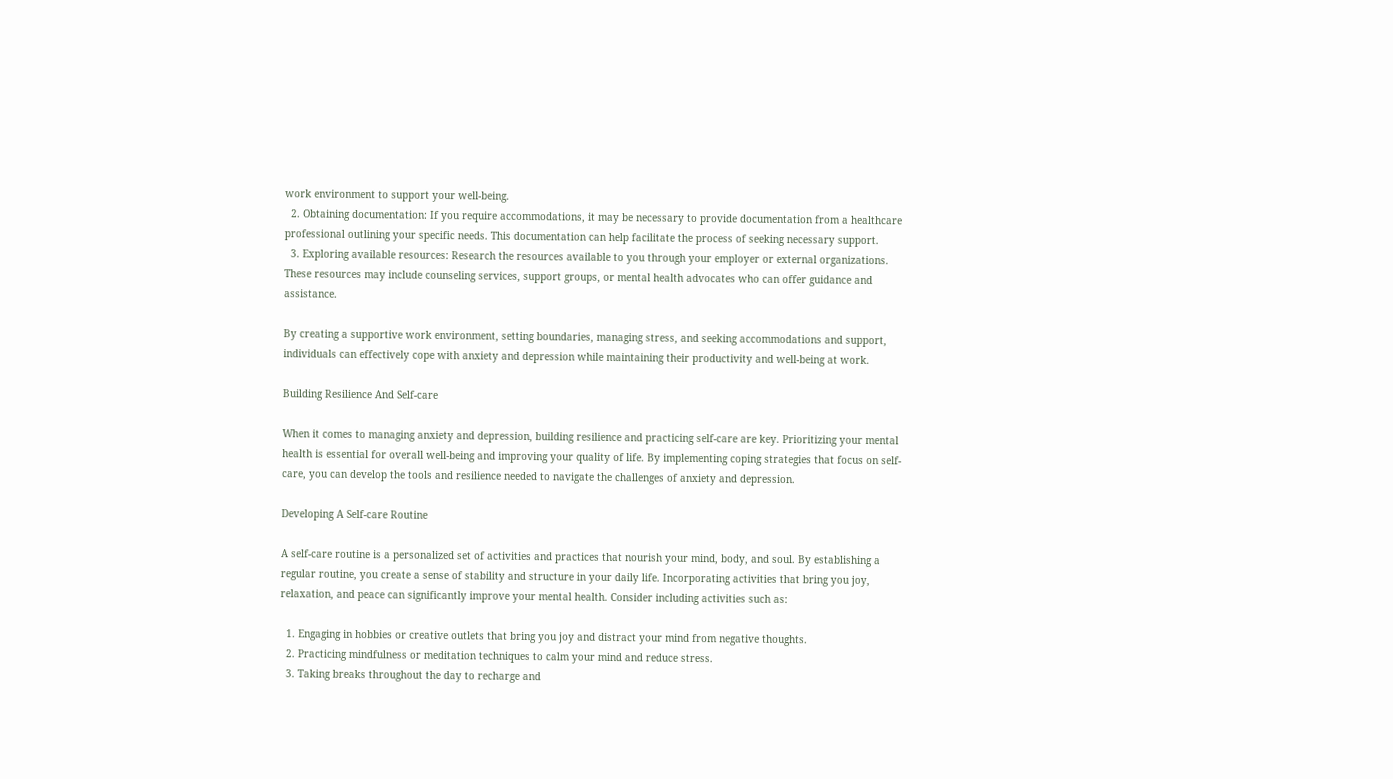work environment to support your well-being.
  2. Obtaining documentation: If you require accommodations, it may be necessary to provide documentation from a healthcare professional outlining your specific needs. This documentation can help facilitate the process of seeking necessary support.
  3. Exploring available resources: Research the resources available to you through your employer or external organizations. These resources may include counseling services, support groups, or mental health advocates who can offer guidance and assistance.

By creating a supportive work environment, setting boundaries, managing stress, and seeking accommodations and support, individuals can effectively cope with anxiety and depression while maintaining their productivity and well-being at work.

Building Resilience And Self-care

When it comes to managing anxiety and depression, building resilience and practicing self-care are key. Prioritizing your mental health is essential for overall well-being and improving your quality of life. By implementing coping strategies that focus on self-care, you can develop the tools and resilience needed to navigate the challenges of anxiety and depression.

Developing A Self-care Routine

A self-care routine is a personalized set of activities and practices that nourish your mind, body, and soul. By establishing a regular routine, you create a sense of stability and structure in your daily life. Incorporating activities that bring you joy, relaxation, and peace can significantly improve your mental health. Consider including activities such as:

  1. Engaging in hobbies or creative outlets that bring you joy and distract your mind from negative thoughts.
  2. Practicing mindfulness or meditation techniques to calm your mind and reduce stress.
  3. Taking breaks throughout the day to recharge and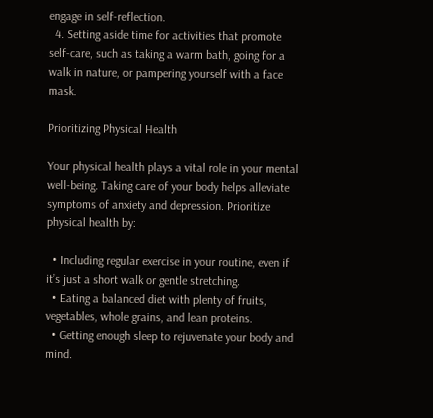engage in self-reflection.
  4. Setting aside time for activities that promote self-care, such as taking a warm bath, going for a walk in nature, or pampering yourself with a face mask.

Prioritizing Physical Health

Your physical health plays a vital role in your mental well-being. Taking care of your body helps alleviate symptoms of anxiety and depression. Prioritize physical health by:

  • Including regular exercise in your routine, even if it’s just a short walk or gentle stretching.
  • Eating a balanced diet with plenty of fruits, vegetables, whole grains, and lean proteins.
  • Getting enough sleep to rejuvenate your body and mind.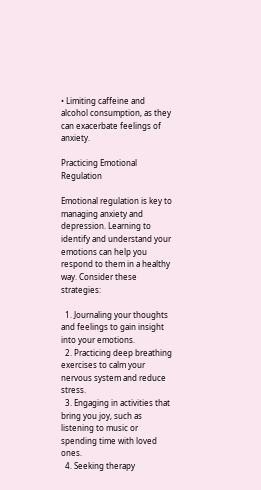• Limiting caffeine and alcohol consumption, as they can exacerbate feelings of anxiety.

Practicing Emotional Regulation

Emotional regulation is key to managing anxiety and depression. Learning to identify and understand your emotions can help you respond to them in a healthy way. Consider these strategies:

  1. Journaling your thoughts and feelings to gain insight into your emotions.
  2. Practicing deep breathing exercises to calm your nervous system and reduce stress.
  3. Engaging in activities that bring you joy, such as listening to music or spending time with loved ones.
  4. Seeking therapy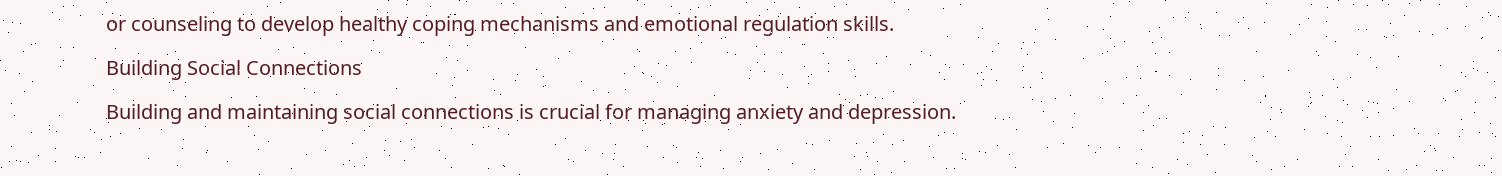or counseling to develop healthy coping mechanisms and emotional regulation skills.

Building Social Connections

Building and maintaining social connections is crucial for managing anxiety and depression.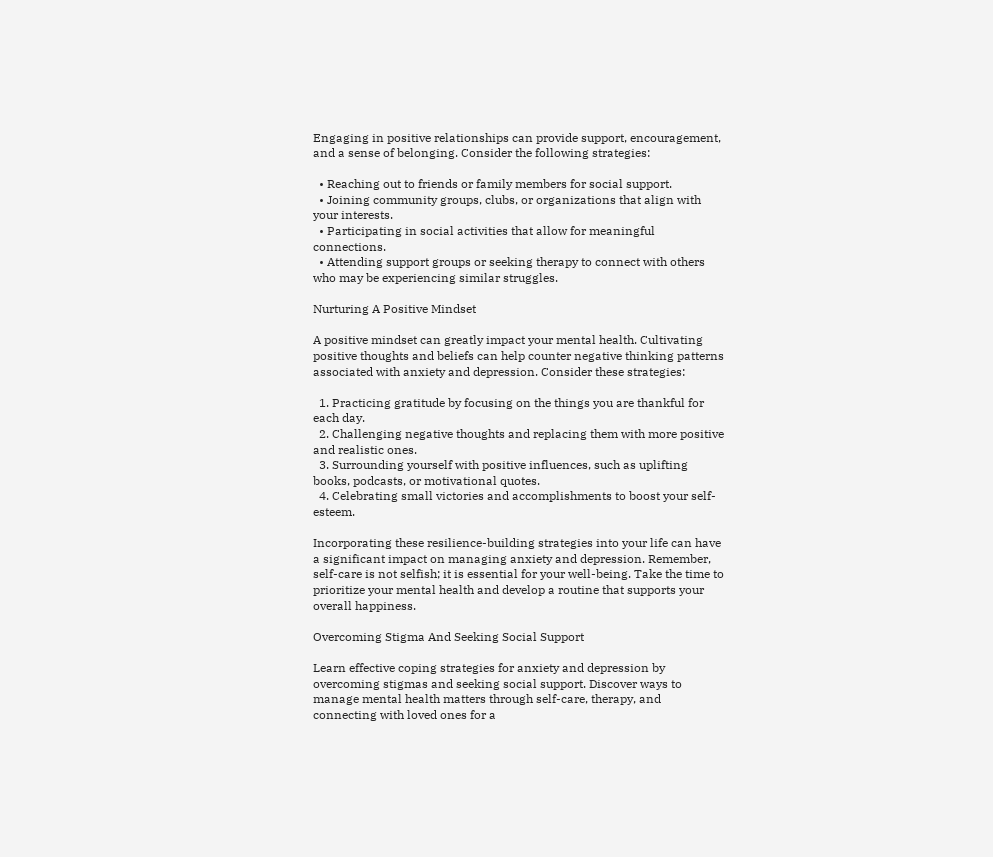Engaging in positive relationships can provide support, encouragement, and a sense of belonging. Consider the following strategies:

  • Reaching out to friends or family members for social support.
  • Joining community groups, clubs, or organizations that align with your interests.
  • Participating in social activities that allow for meaningful connections.
  • Attending support groups or seeking therapy to connect with others who may be experiencing similar struggles.

Nurturing A Positive Mindset

A positive mindset can greatly impact your mental health. Cultivating positive thoughts and beliefs can help counter negative thinking patterns associated with anxiety and depression. Consider these strategies:

  1. Practicing gratitude by focusing on the things you are thankful for each day.
  2. Challenging negative thoughts and replacing them with more positive and realistic ones.
  3. Surrounding yourself with positive influences, such as uplifting books, podcasts, or motivational quotes.
  4. Celebrating small victories and accomplishments to boost your self-esteem.

Incorporating these resilience-building strategies into your life can have a significant impact on managing anxiety and depression. Remember, self-care is not selfish; it is essential for your well-being. Take the time to prioritize your mental health and develop a routine that supports your overall happiness.

Overcoming Stigma And Seeking Social Support

Learn effective coping strategies for anxiety and depression by overcoming stigmas and seeking social support. Discover ways to manage mental health matters through self-care, therapy, and connecting with loved ones for a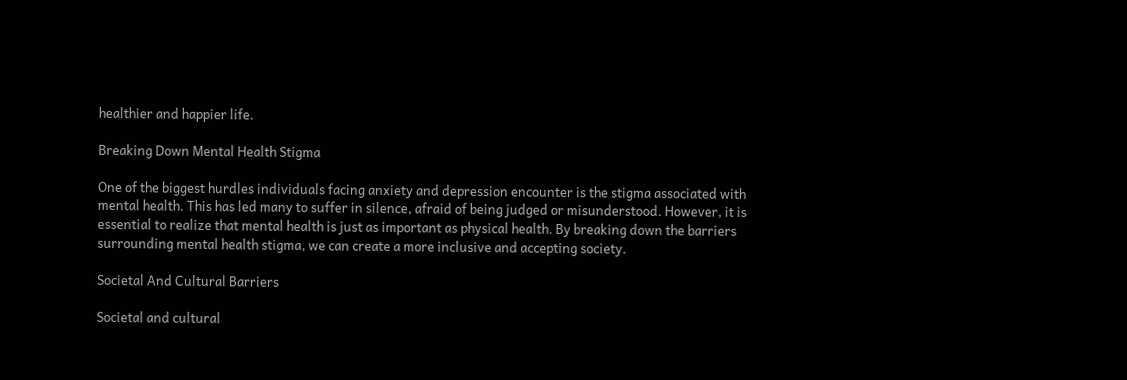healthier and happier life.

Breaking Down Mental Health Stigma

One of the biggest hurdles individuals facing anxiety and depression encounter is the stigma associated with mental health. This has led many to suffer in silence, afraid of being judged or misunderstood. However, it is essential to realize that mental health is just as important as physical health. By breaking down the barriers surrounding mental health stigma, we can create a more inclusive and accepting society.

Societal And Cultural Barriers

Societal and cultural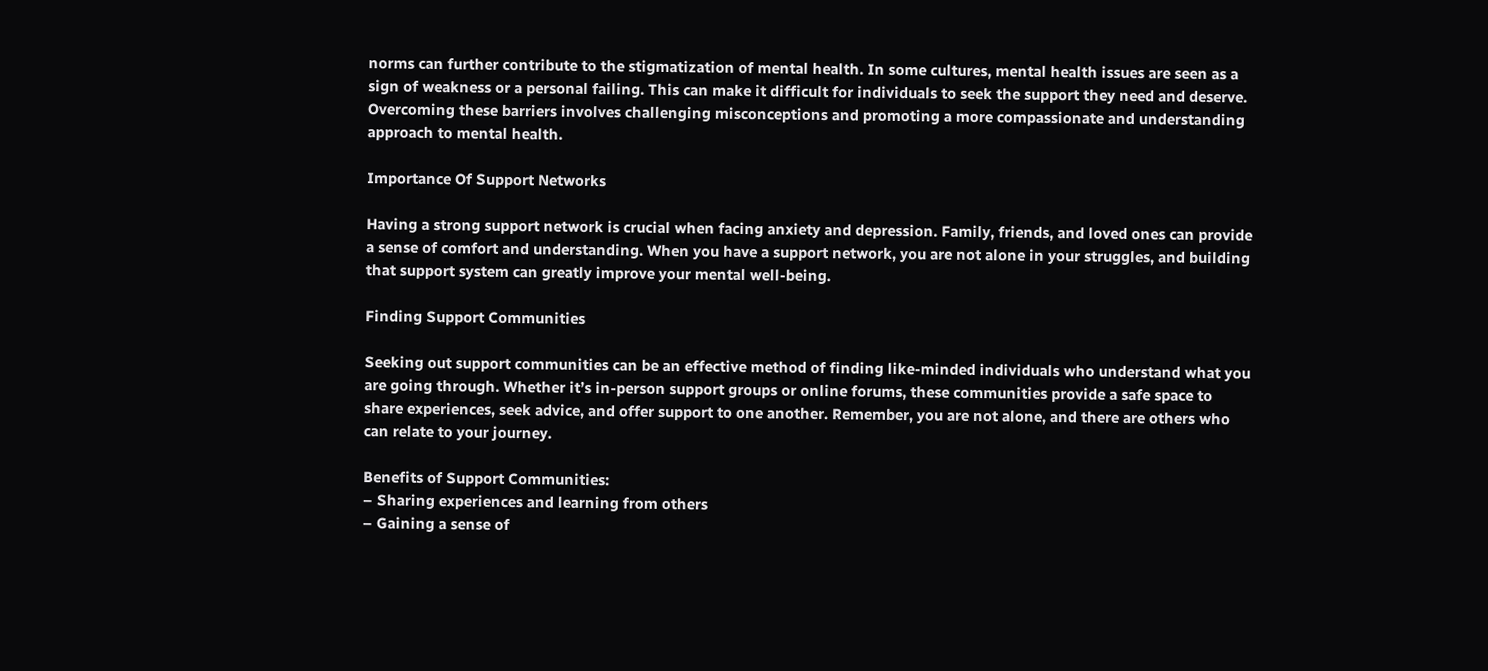norms can further contribute to the stigmatization of mental health. In some cultures, mental health issues are seen as a sign of weakness or a personal failing. This can make it difficult for individuals to seek the support they need and deserve. Overcoming these barriers involves challenging misconceptions and promoting a more compassionate and understanding approach to mental health.

Importance Of Support Networks

Having a strong support network is crucial when facing anxiety and depression. Family, friends, and loved ones can provide a sense of comfort and understanding. When you have a support network, you are not alone in your struggles, and building that support system can greatly improve your mental well-being.

Finding Support Communities

Seeking out support communities can be an effective method of finding like-minded individuals who understand what you are going through. Whether it’s in-person support groups or online forums, these communities provide a safe space to share experiences, seek advice, and offer support to one another. Remember, you are not alone, and there are others who can relate to your journey.

Benefits of Support Communities:
– Sharing experiences and learning from others
– Gaining a sense of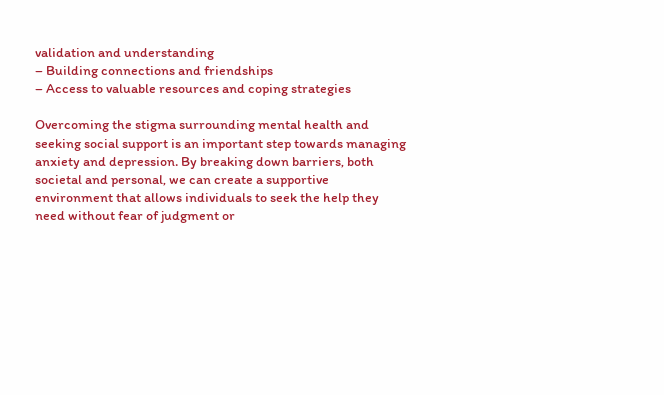validation and understanding
– Building connections and friendships
– Access to valuable resources and coping strategies

Overcoming the stigma surrounding mental health and seeking social support is an important step towards managing anxiety and depression. By breaking down barriers, both societal and personal, we can create a supportive environment that allows individuals to seek the help they need without fear of judgment or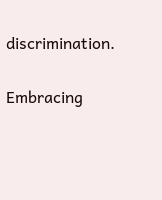discrimination.

Embracing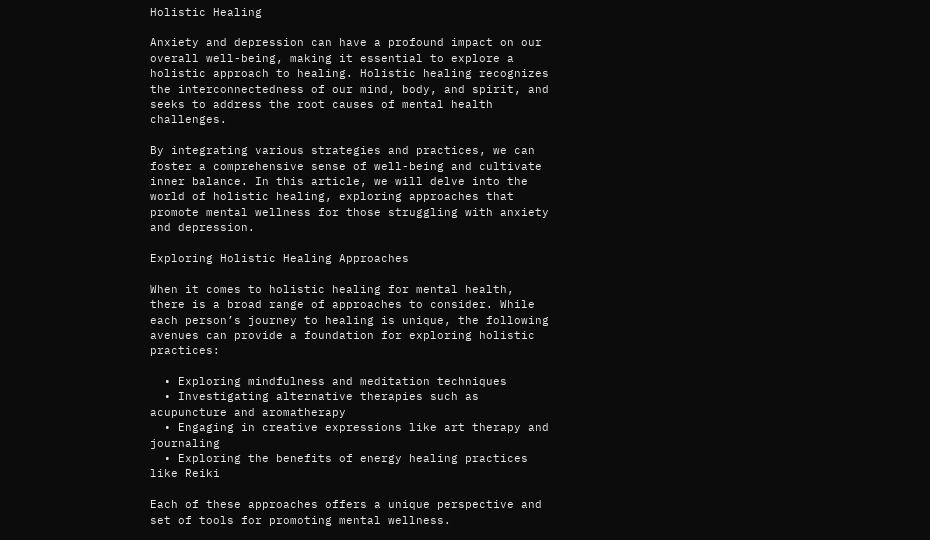Holistic Healing

Anxiety and depression can have a profound impact on our overall well-being, making it essential to explore a holistic approach to healing. Holistic healing recognizes the interconnectedness of our mind, body, and spirit, and seeks to address the root causes of mental health challenges.

By integrating various strategies and practices, we can foster a comprehensive sense of well-being and cultivate inner balance. In this article, we will delve into the world of holistic healing, exploring approaches that promote mental wellness for those struggling with anxiety and depression.

Exploring Holistic Healing Approaches

When it comes to holistic healing for mental health, there is a broad range of approaches to consider. While each person’s journey to healing is unique, the following avenues can provide a foundation for exploring holistic practices:

  • Exploring mindfulness and meditation techniques
  • Investigating alternative therapies such as acupuncture and aromatherapy
  • Engaging in creative expressions like art therapy and journaling
  • Exploring the benefits of energy healing practices like Reiki

Each of these approaches offers a unique perspective and set of tools for promoting mental wellness.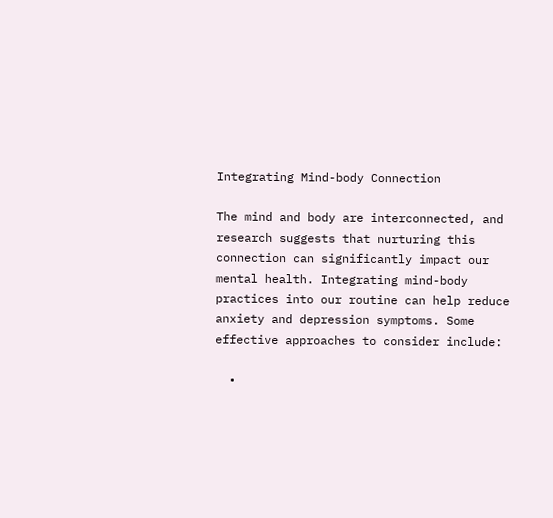Integrating Mind-body Connection

The mind and body are interconnected, and research suggests that nurturing this connection can significantly impact our mental health. Integrating mind-body practices into our routine can help reduce anxiety and depression symptoms. Some effective approaches to consider include:

  •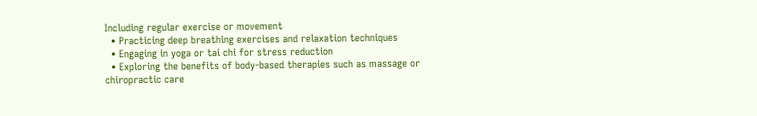Including regular exercise or movement
  • Practicing deep breathing exercises and relaxation techniques
  • Engaging in yoga or tai chi for stress reduction
  • Exploring the benefits of body-based therapies such as massage or chiropractic care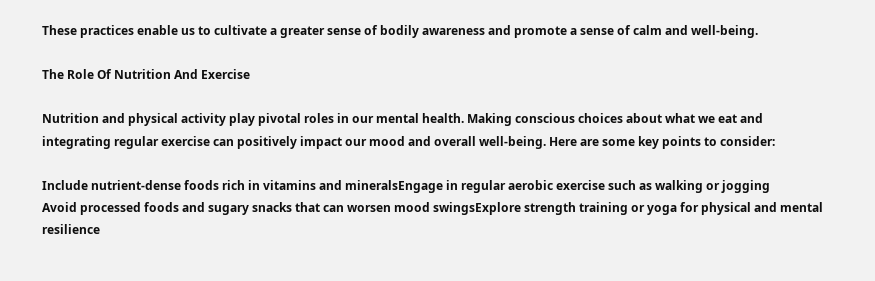These practices enable us to cultivate a greater sense of bodily awareness and promote a sense of calm and well-being.

The Role Of Nutrition And Exercise

Nutrition and physical activity play pivotal roles in our mental health. Making conscious choices about what we eat and integrating regular exercise can positively impact our mood and overall well-being. Here are some key points to consider:

Include nutrient-dense foods rich in vitamins and mineralsEngage in regular aerobic exercise such as walking or jogging
Avoid processed foods and sugary snacks that can worsen mood swingsExplore strength training or yoga for physical and mental resilience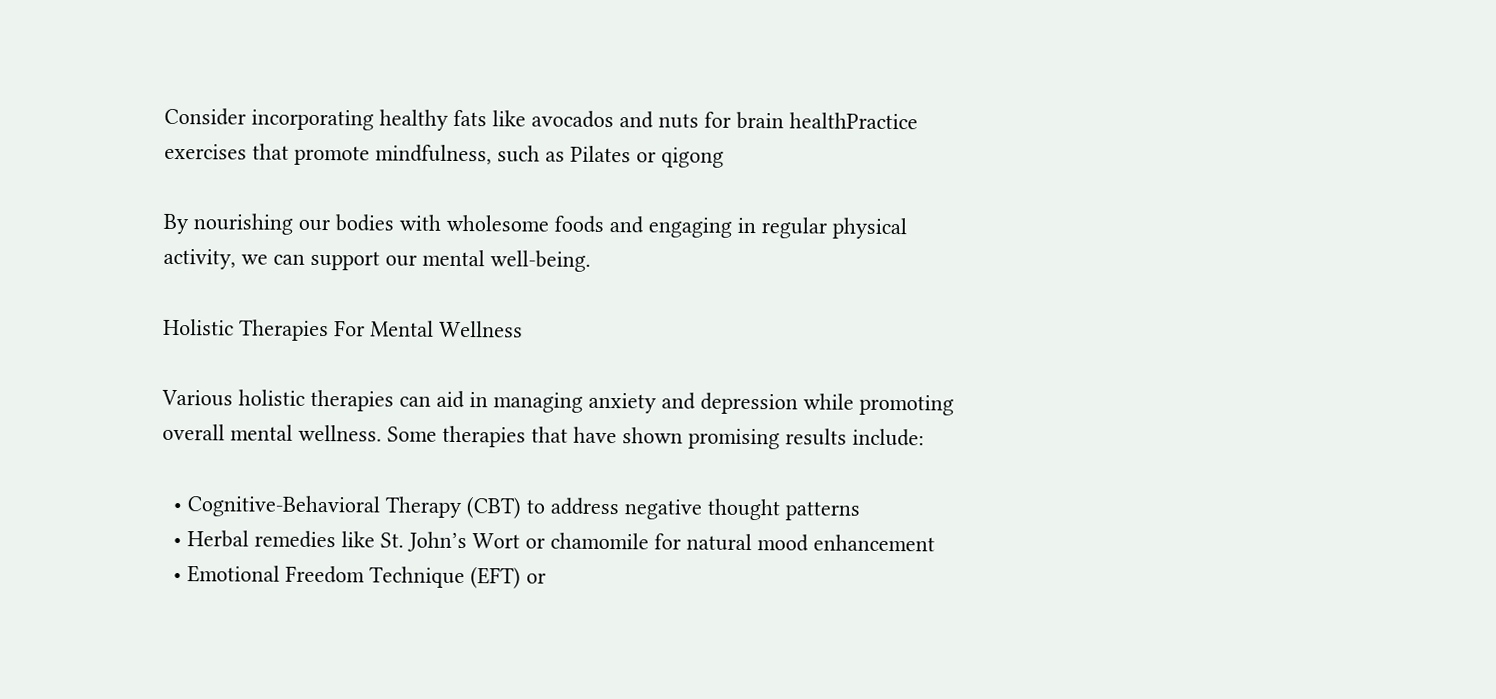Consider incorporating healthy fats like avocados and nuts for brain healthPractice exercises that promote mindfulness, such as Pilates or qigong

By nourishing our bodies with wholesome foods and engaging in regular physical activity, we can support our mental well-being.

Holistic Therapies For Mental Wellness

Various holistic therapies can aid in managing anxiety and depression while promoting overall mental wellness. Some therapies that have shown promising results include:

  • Cognitive-Behavioral Therapy (CBT) to address negative thought patterns
  • Herbal remedies like St. John’s Wort or chamomile for natural mood enhancement
  • Emotional Freedom Technique (EFT) or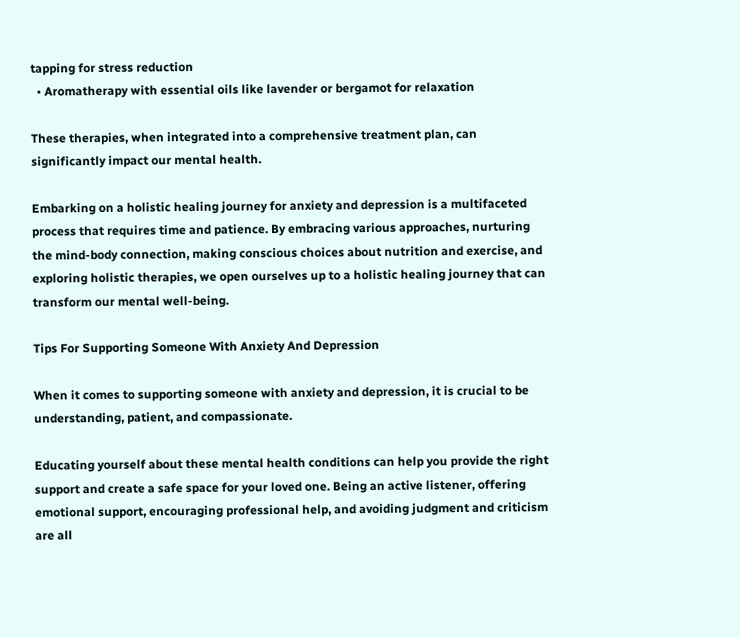tapping for stress reduction
  • Aromatherapy with essential oils like lavender or bergamot for relaxation

These therapies, when integrated into a comprehensive treatment plan, can significantly impact our mental health.

Embarking on a holistic healing journey for anxiety and depression is a multifaceted process that requires time and patience. By embracing various approaches, nurturing the mind-body connection, making conscious choices about nutrition and exercise, and exploring holistic therapies, we open ourselves up to a holistic healing journey that can transform our mental well-being.

Tips For Supporting Someone With Anxiety And Depression

When it comes to supporting someone with anxiety and depression, it is crucial to be understanding, patient, and compassionate.

Educating yourself about these mental health conditions can help you provide the right support and create a safe space for your loved one. Being an active listener, offering emotional support, encouraging professional help, and avoiding judgment and criticism are all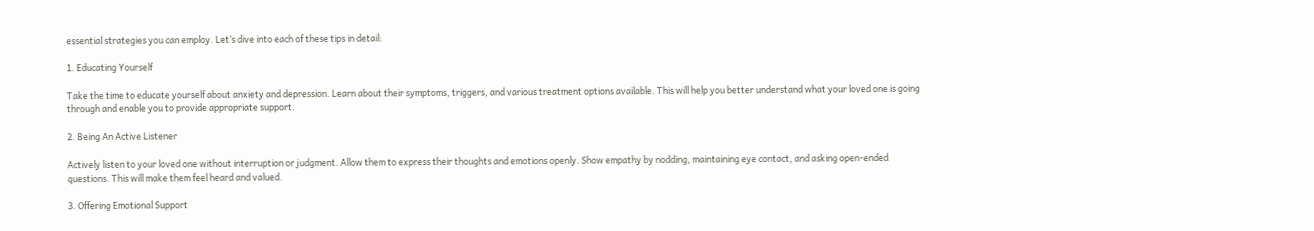essential strategies you can employ. Let’s dive into each of these tips in detail:

1. Educating Yourself

Take the time to educate yourself about anxiety and depression. Learn about their symptoms, triggers, and various treatment options available. This will help you better understand what your loved one is going through and enable you to provide appropriate support.

2. Being An Active Listener

Actively listen to your loved one without interruption or judgment. Allow them to express their thoughts and emotions openly. Show empathy by nodding, maintaining eye contact, and asking open-ended questions. This will make them feel heard and valued.

3. Offering Emotional Support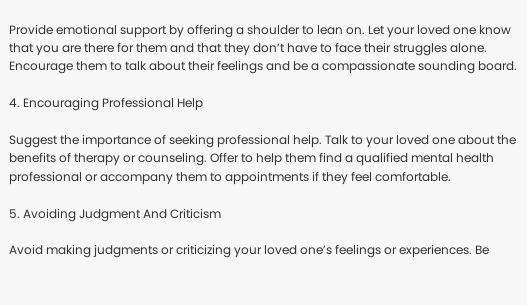Provide emotional support by offering a shoulder to lean on. Let your loved one know that you are there for them and that they don’t have to face their struggles alone. Encourage them to talk about their feelings and be a compassionate sounding board.

4. Encouraging Professional Help

Suggest the importance of seeking professional help. Talk to your loved one about the benefits of therapy or counseling. Offer to help them find a qualified mental health professional or accompany them to appointments if they feel comfortable.

5. Avoiding Judgment And Criticism

Avoid making judgments or criticizing your loved one’s feelings or experiences. Be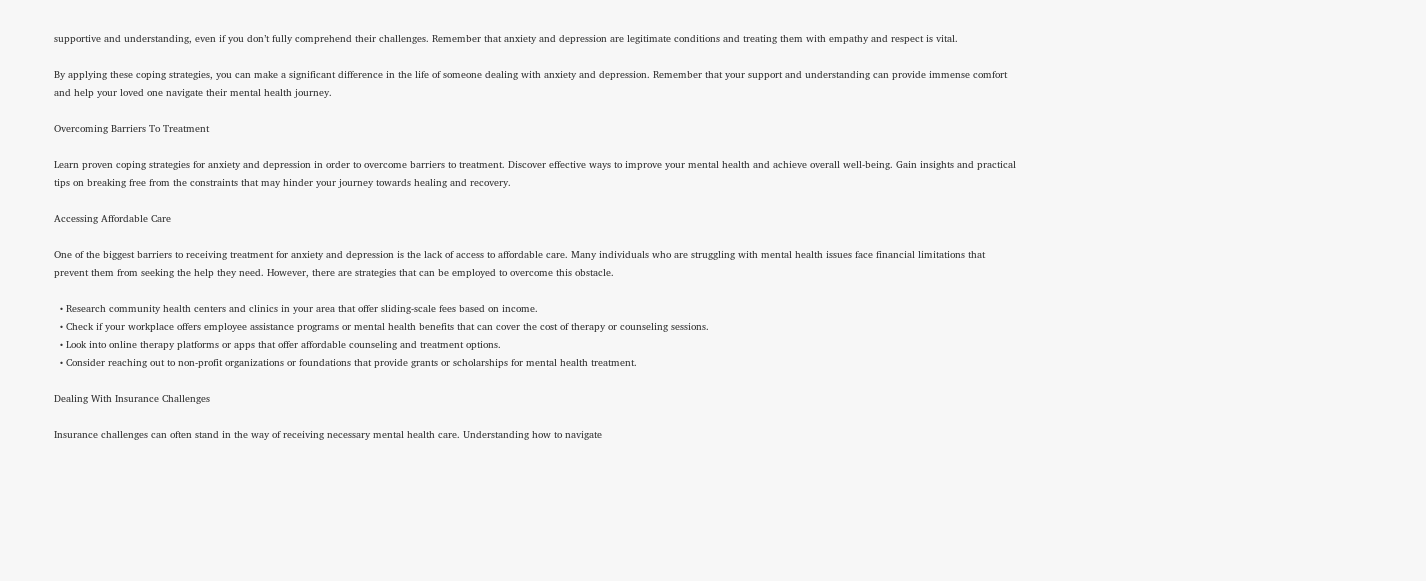supportive and understanding, even if you don’t fully comprehend their challenges. Remember that anxiety and depression are legitimate conditions and treating them with empathy and respect is vital.

By applying these coping strategies, you can make a significant difference in the life of someone dealing with anxiety and depression. Remember that your support and understanding can provide immense comfort and help your loved one navigate their mental health journey.

Overcoming Barriers To Treatment

Learn proven coping strategies for anxiety and depression in order to overcome barriers to treatment. Discover effective ways to improve your mental health and achieve overall well-being. Gain insights and practical tips on breaking free from the constraints that may hinder your journey towards healing and recovery.

Accessing Affordable Care

One of the biggest barriers to receiving treatment for anxiety and depression is the lack of access to affordable care. Many individuals who are struggling with mental health issues face financial limitations that prevent them from seeking the help they need. However, there are strategies that can be employed to overcome this obstacle.

  • Research community health centers and clinics in your area that offer sliding-scale fees based on income.
  • Check if your workplace offers employee assistance programs or mental health benefits that can cover the cost of therapy or counseling sessions.
  • Look into online therapy platforms or apps that offer affordable counseling and treatment options.
  • Consider reaching out to non-profit organizations or foundations that provide grants or scholarships for mental health treatment.

Dealing With Insurance Challenges

Insurance challenges can often stand in the way of receiving necessary mental health care. Understanding how to navigate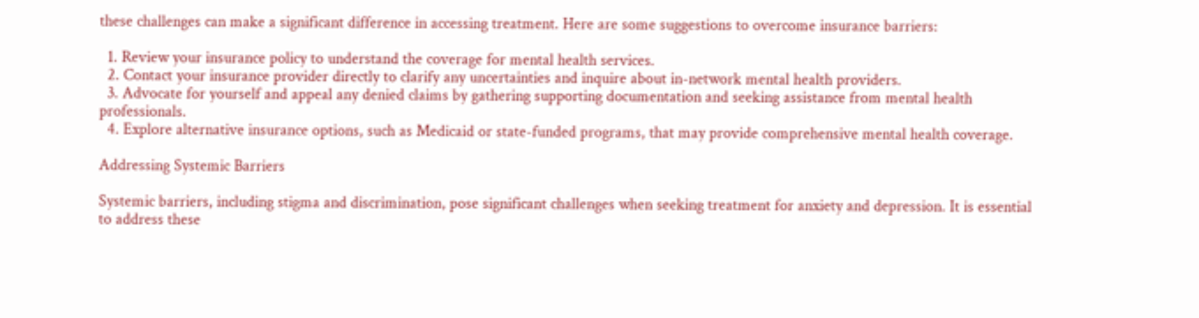these challenges can make a significant difference in accessing treatment. Here are some suggestions to overcome insurance barriers:

  1. Review your insurance policy to understand the coverage for mental health services.
  2. Contact your insurance provider directly to clarify any uncertainties and inquire about in-network mental health providers.
  3. Advocate for yourself and appeal any denied claims by gathering supporting documentation and seeking assistance from mental health professionals.
  4. Explore alternative insurance options, such as Medicaid or state-funded programs, that may provide comprehensive mental health coverage.

Addressing Systemic Barriers

Systemic barriers, including stigma and discrimination, pose significant challenges when seeking treatment for anxiety and depression. It is essential to address these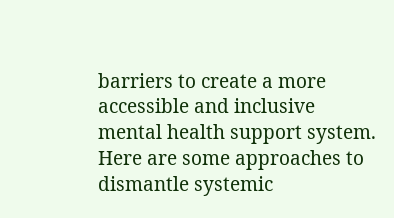barriers to create a more accessible and inclusive mental health support system. Here are some approaches to dismantle systemic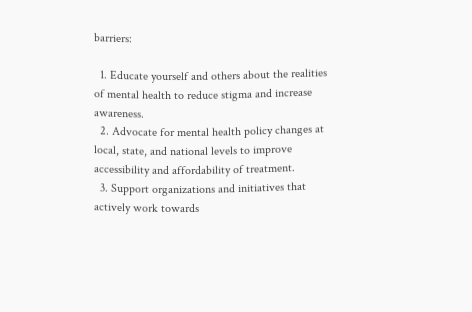barriers:

  1. Educate yourself and others about the realities of mental health to reduce stigma and increase awareness.
  2. Advocate for mental health policy changes at local, state, and national levels to improve accessibility and affordability of treatment.
  3. Support organizations and initiatives that actively work towards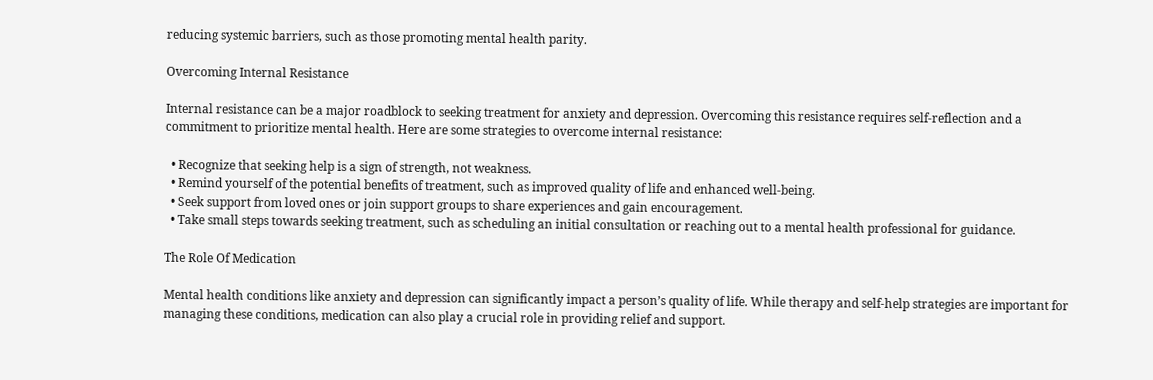reducing systemic barriers, such as those promoting mental health parity.

Overcoming Internal Resistance

Internal resistance can be a major roadblock to seeking treatment for anxiety and depression. Overcoming this resistance requires self-reflection and a commitment to prioritize mental health. Here are some strategies to overcome internal resistance:

  • Recognize that seeking help is a sign of strength, not weakness.
  • Remind yourself of the potential benefits of treatment, such as improved quality of life and enhanced well-being.
  • Seek support from loved ones or join support groups to share experiences and gain encouragement.
  • Take small steps towards seeking treatment, such as scheduling an initial consultation or reaching out to a mental health professional for guidance.

The Role Of Medication

Mental health conditions like anxiety and depression can significantly impact a person’s quality of life. While therapy and self-help strategies are important for managing these conditions, medication can also play a crucial role in providing relief and support.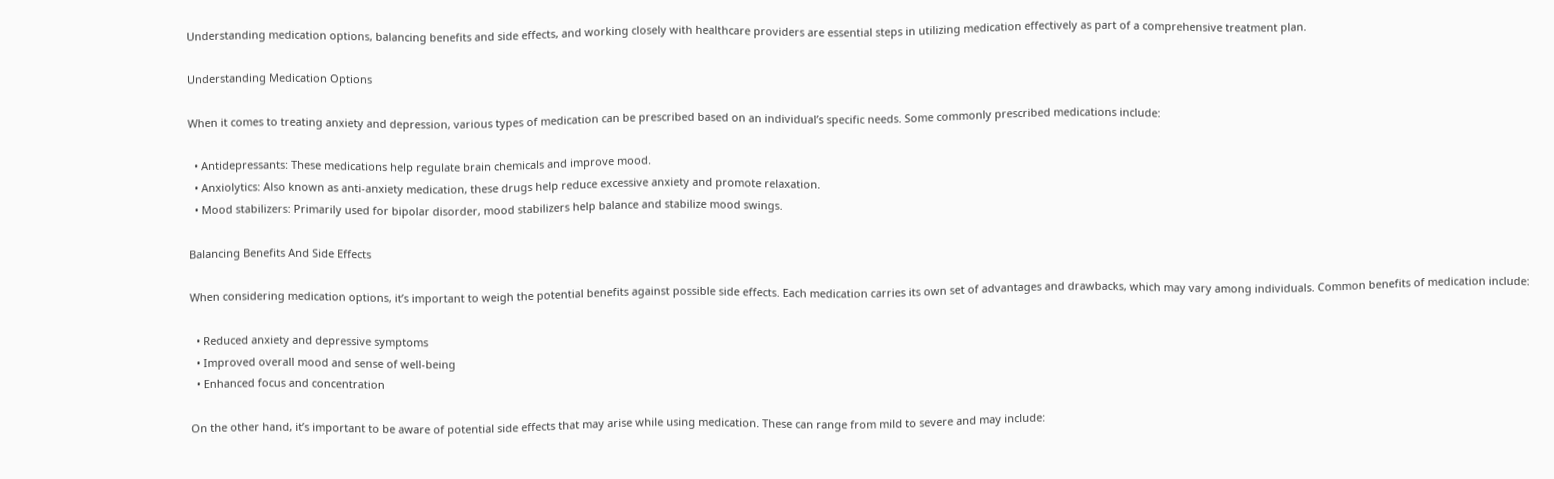Understanding medication options, balancing benefits and side effects, and working closely with healthcare providers are essential steps in utilizing medication effectively as part of a comprehensive treatment plan.

Understanding Medication Options

When it comes to treating anxiety and depression, various types of medication can be prescribed based on an individual’s specific needs. Some commonly prescribed medications include:

  • Antidepressants: These medications help regulate brain chemicals and improve mood.
  • Anxiolytics: Also known as anti-anxiety medication, these drugs help reduce excessive anxiety and promote relaxation.
  • Mood stabilizers: Primarily used for bipolar disorder, mood stabilizers help balance and stabilize mood swings.

Balancing Benefits And Side Effects

When considering medication options, it’s important to weigh the potential benefits against possible side effects. Each medication carries its own set of advantages and drawbacks, which may vary among individuals. Common benefits of medication include:

  • Reduced anxiety and depressive symptoms
  • Improved overall mood and sense of well-being
  • Enhanced focus and concentration

On the other hand, it’s important to be aware of potential side effects that may arise while using medication. These can range from mild to severe and may include: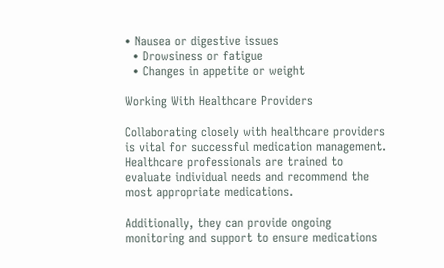• Nausea or digestive issues
  • Drowsiness or fatigue
  • Changes in appetite or weight

Working With Healthcare Providers

Collaborating closely with healthcare providers is vital for successful medication management. Healthcare professionals are trained to evaluate individual needs and recommend the most appropriate medications.

Additionally, they can provide ongoing monitoring and support to ensure medications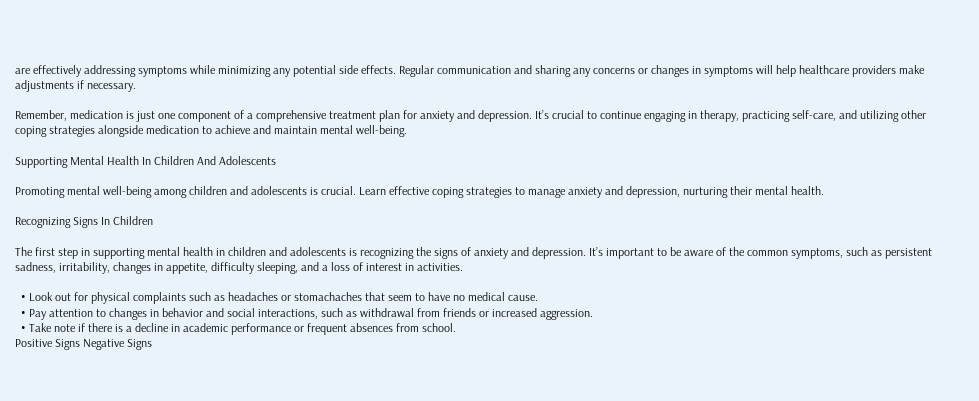are effectively addressing symptoms while minimizing any potential side effects. Regular communication and sharing any concerns or changes in symptoms will help healthcare providers make adjustments if necessary.

Remember, medication is just one component of a comprehensive treatment plan for anxiety and depression. It’s crucial to continue engaging in therapy, practicing self-care, and utilizing other coping strategies alongside medication to achieve and maintain mental well-being.

Supporting Mental Health In Children And Adolescents

Promoting mental well-being among children and adolescents is crucial. Learn effective coping strategies to manage anxiety and depression, nurturing their mental health.

Recognizing Signs In Children

The first step in supporting mental health in children and adolescents is recognizing the signs of anxiety and depression. It’s important to be aware of the common symptoms, such as persistent sadness, irritability, changes in appetite, difficulty sleeping, and a loss of interest in activities.

  • Look out for physical complaints such as headaches or stomachaches that seem to have no medical cause.
  • Pay attention to changes in behavior and social interactions, such as withdrawal from friends or increased aggression.
  • Take note if there is a decline in academic performance or frequent absences from school.
Positive Signs Negative Signs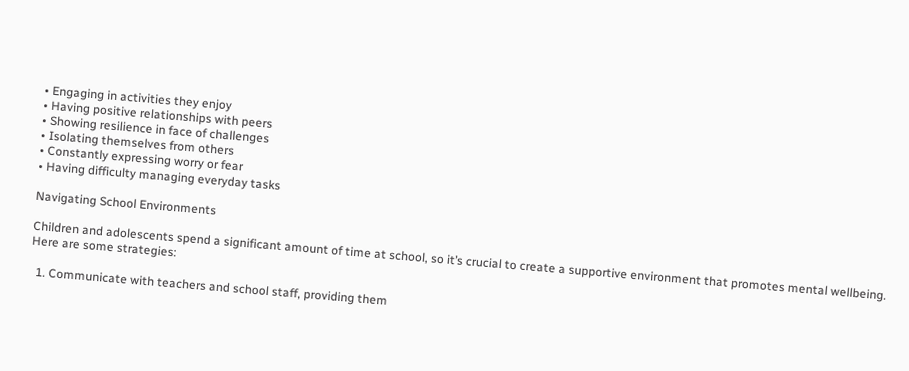• Engaging in activities they enjoy
• Having positive relationships with peers
• Showing resilience in face of challenges
• Isolating themselves from others
• Constantly expressing worry or fear
• Having difficulty managing everyday tasks

Navigating School Environments

Children and adolescents spend a significant amount of time at school, so it’s crucial to create a supportive environment that promotes mental wellbeing. Here are some strategies:

  1. Communicate with teachers and school staff, providing them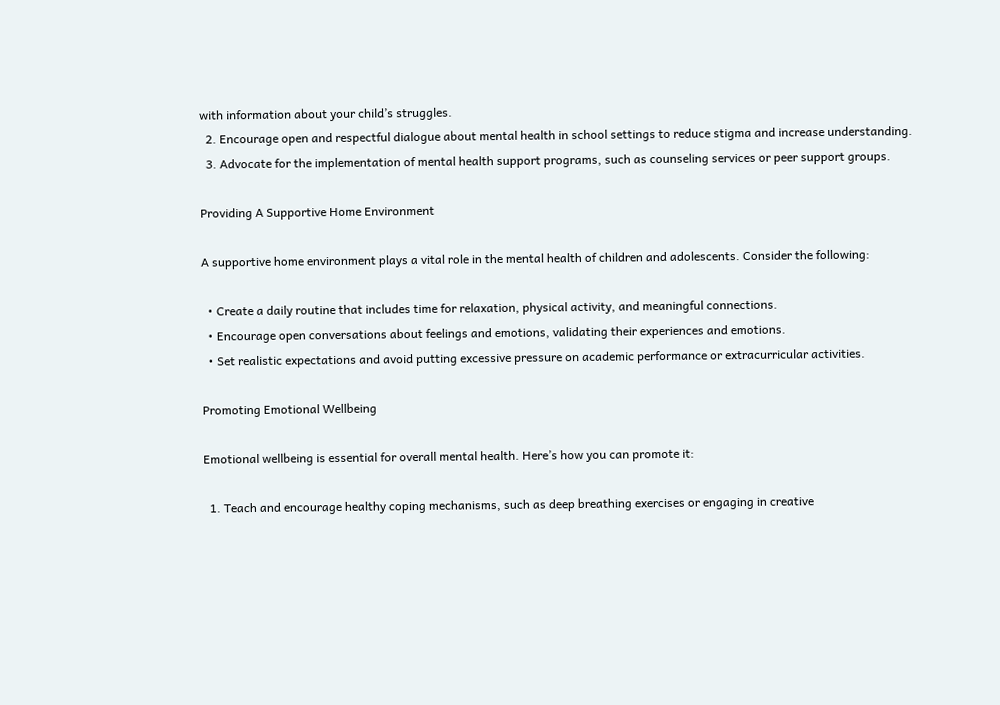with information about your child’s struggles.
  2. Encourage open and respectful dialogue about mental health in school settings to reduce stigma and increase understanding.
  3. Advocate for the implementation of mental health support programs, such as counseling services or peer support groups.

Providing A Supportive Home Environment

A supportive home environment plays a vital role in the mental health of children and adolescents. Consider the following:

  • Create a daily routine that includes time for relaxation, physical activity, and meaningful connections.
  • Encourage open conversations about feelings and emotions, validating their experiences and emotions.
  • Set realistic expectations and avoid putting excessive pressure on academic performance or extracurricular activities.

Promoting Emotional Wellbeing

Emotional wellbeing is essential for overall mental health. Here’s how you can promote it:

  1. Teach and encourage healthy coping mechanisms, such as deep breathing exercises or engaging in creative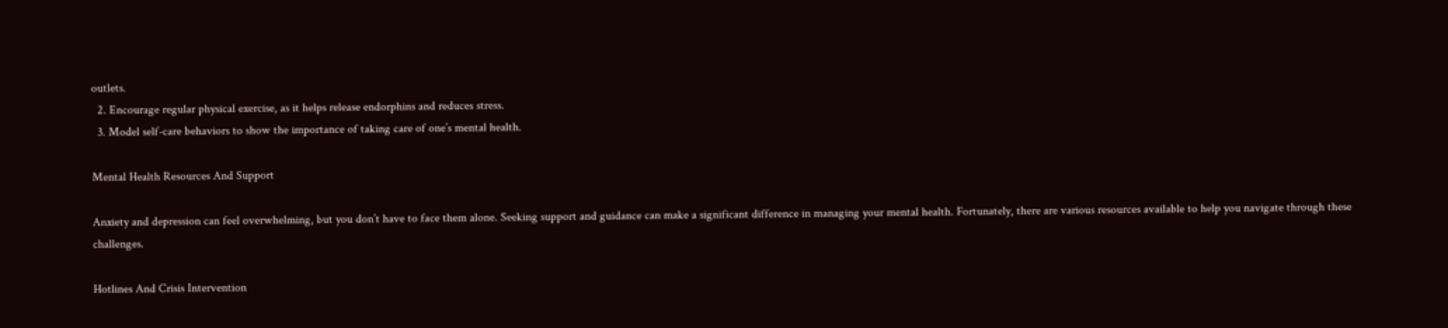outlets.
  2. Encourage regular physical exercise, as it helps release endorphins and reduces stress.
  3. Model self-care behaviors to show the importance of taking care of one’s mental health.

Mental Health Resources And Support

Anxiety and depression can feel overwhelming, but you don’t have to face them alone. Seeking support and guidance can make a significant difference in managing your mental health. Fortunately, there are various resources available to help you navigate through these challenges.

Hotlines And Crisis Intervention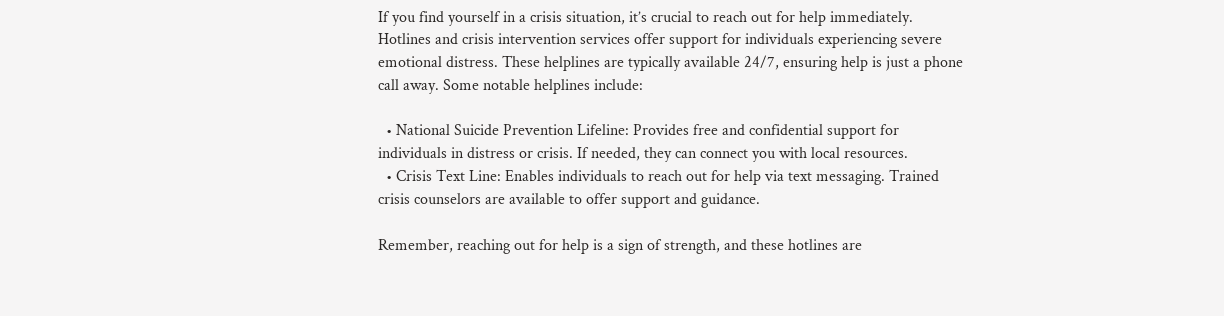If you find yourself in a crisis situation, it’s crucial to reach out for help immediately. Hotlines and crisis intervention services offer support for individuals experiencing severe emotional distress. These helplines are typically available 24/7, ensuring help is just a phone call away. Some notable helplines include:

  • National Suicide Prevention Lifeline: Provides free and confidential support for individuals in distress or crisis. If needed, they can connect you with local resources.
  • Crisis Text Line: Enables individuals to reach out for help via text messaging. Trained crisis counselors are available to offer support and guidance.

Remember, reaching out for help is a sign of strength, and these hotlines are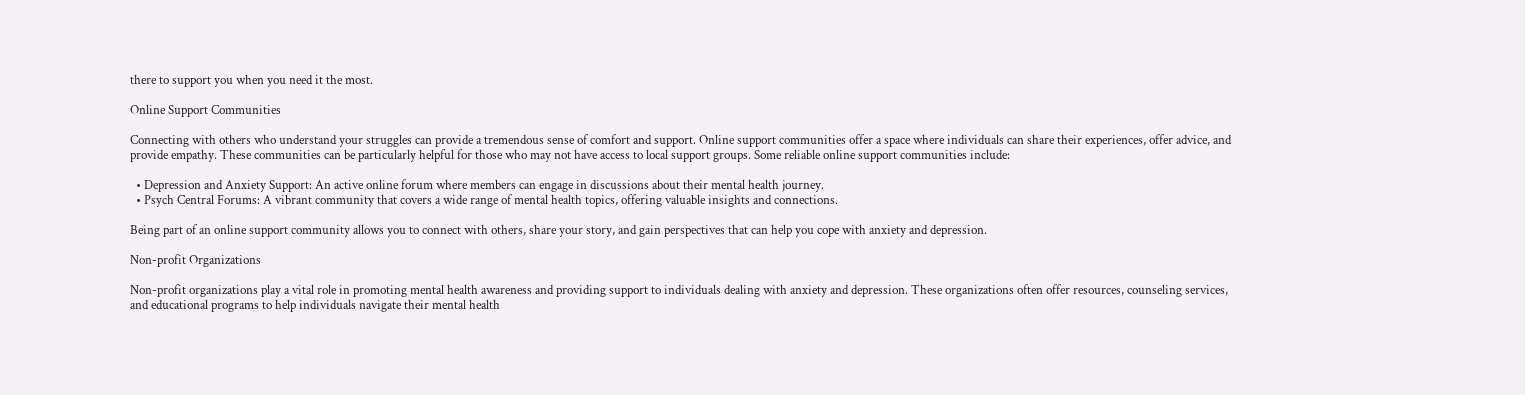there to support you when you need it the most.

Online Support Communities

Connecting with others who understand your struggles can provide a tremendous sense of comfort and support. Online support communities offer a space where individuals can share their experiences, offer advice, and provide empathy. These communities can be particularly helpful for those who may not have access to local support groups. Some reliable online support communities include:

  • Depression and Anxiety Support: An active online forum where members can engage in discussions about their mental health journey.
  • Psych Central Forums: A vibrant community that covers a wide range of mental health topics, offering valuable insights and connections.

Being part of an online support community allows you to connect with others, share your story, and gain perspectives that can help you cope with anxiety and depression.

Non-profit Organizations

Non-profit organizations play a vital role in promoting mental health awareness and providing support to individuals dealing with anxiety and depression. These organizations often offer resources, counseling services, and educational programs to help individuals navigate their mental health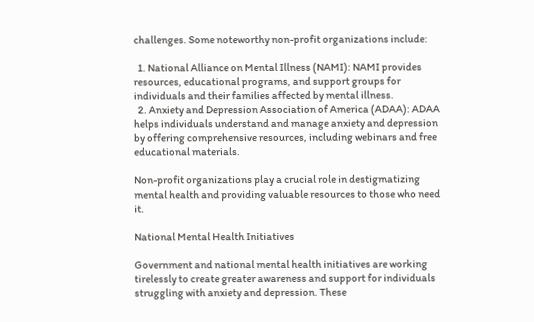challenges. Some noteworthy non-profit organizations include:

  1. National Alliance on Mental Illness (NAMI): NAMI provides resources, educational programs, and support groups for individuals and their families affected by mental illness.
  2. Anxiety and Depression Association of America (ADAA): ADAA helps individuals understand and manage anxiety and depression by offering comprehensive resources, including webinars and free educational materials.

Non-profit organizations play a crucial role in destigmatizing mental health and providing valuable resources to those who need it.

National Mental Health Initiatives

Government and national mental health initiatives are working tirelessly to create greater awareness and support for individuals struggling with anxiety and depression. These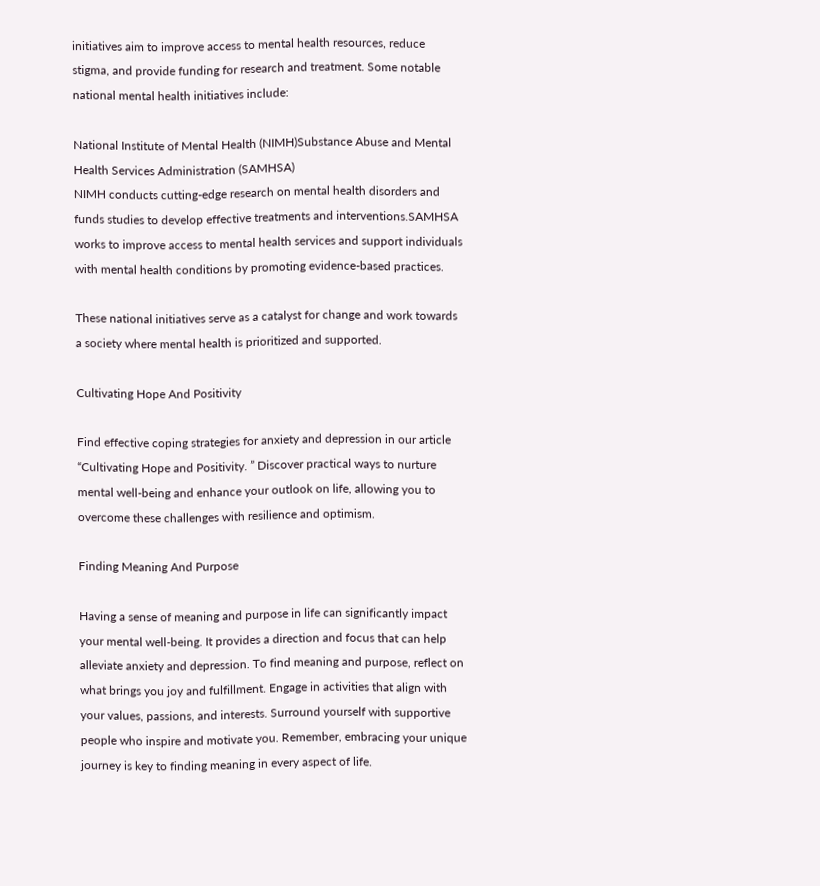initiatives aim to improve access to mental health resources, reduce stigma, and provide funding for research and treatment. Some notable national mental health initiatives include:

National Institute of Mental Health (NIMH)Substance Abuse and Mental Health Services Administration (SAMHSA)
NIMH conducts cutting-edge research on mental health disorders and funds studies to develop effective treatments and interventions.SAMHSA works to improve access to mental health services and support individuals with mental health conditions by promoting evidence-based practices.

These national initiatives serve as a catalyst for change and work towards a society where mental health is prioritized and supported.

Cultivating Hope And Positivity

Find effective coping strategies for anxiety and depression in our article “Cultivating Hope and Positivity. ” Discover practical ways to nurture mental well-being and enhance your outlook on life, allowing you to overcome these challenges with resilience and optimism.

Finding Meaning And Purpose

Having a sense of meaning and purpose in life can significantly impact your mental well-being. It provides a direction and focus that can help alleviate anxiety and depression. To find meaning and purpose, reflect on what brings you joy and fulfillment. Engage in activities that align with your values, passions, and interests. Surround yourself with supportive people who inspire and motivate you. Remember, embracing your unique journey is key to finding meaning in every aspect of life.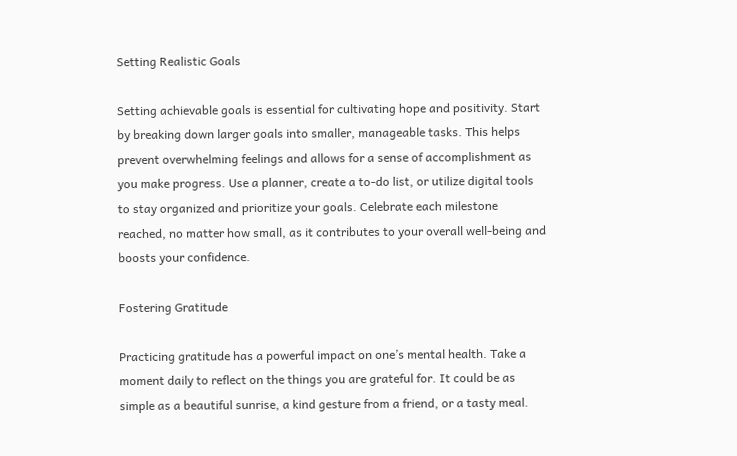Setting Realistic Goals

Setting achievable goals is essential for cultivating hope and positivity. Start by breaking down larger goals into smaller, manageable tasks. This helps prevent overwhelming feelings and allows for a sense of accomplishment as you make progress. Use a planner, create a to-do list, or utilize digital tools to stay organized and prioritize your goals. Celebrate each milestone reached, no matter how small, as it contributes to your overall well-being and boosts your confidence.

Fostering Gratitude

Practicing gratitude has a powerful impact on one’s mental health. Take a moment daily to reflect on the things you are grateful for. It could be as simple as a beautiful sunrise, a kind gesture from a friend, or a tasty meal.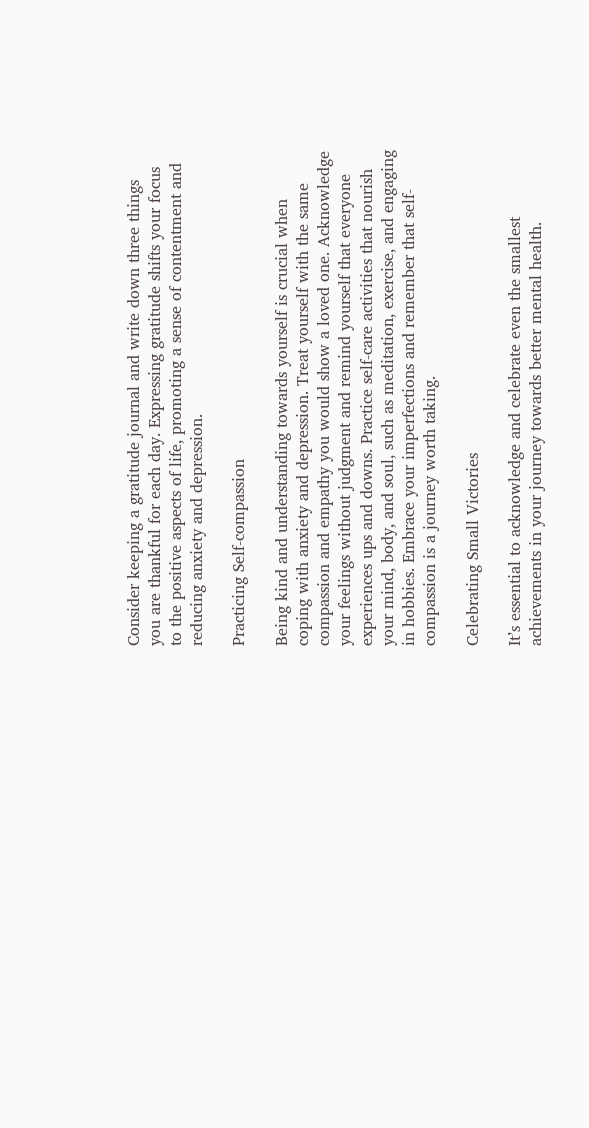Consider keeping a gratitude journal and write down three things you are thankful for each day. Expressing gratitude shifts your focus to the positive aspects of life, promoting a sense of contentment and reducing anxiety and depression.

Practicing Self-compassion

Being kind and understanding towards yourself is crucial when coping with anxiety and depression. Treat yourself with the same compassion and empathy you would show a loved one. Acknowledge your feelings without judgment and remind yourself that everyone experiences ups and downs. Practice self-care activities that nourish your mind, body, and soul, such as meditation, exercise, and engaging in hobbies. Embrace your imperfections and remember that self-compassion is a journey worth taking.

Celebrating Small Victories

It’s essential to acknowledge and celebrate even the smallest achievements in your journey towards better mental health.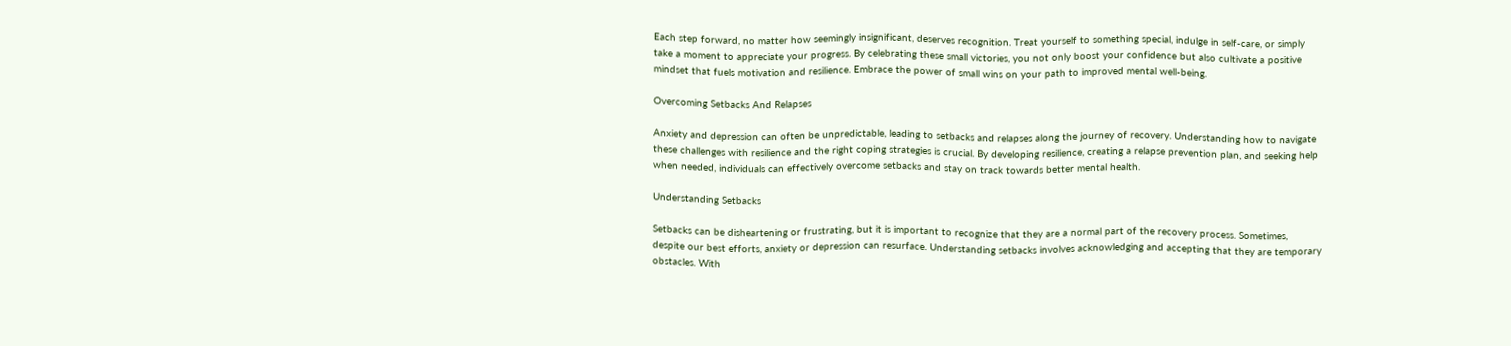Each step forward, no matter how seemingly insignificant, deserves recognition. Treat yourself to something special, indulge in self-care, or simply take a moment to appreciate your progress. By celebrating these small victories, you not only boost your confidence but also cultivate a positive mindset that fuels motivation and resilience. Embrace the power of small wins on your path to improved mental well-being.

Overcoming Setbacks And Relapses

Anxiety and depression can often be unpredictable, leading to setbacks and relapses along the journey of recovery. Understanding how to navigate these challenges with resilience and the right coping strategies is crucial. By developing resilience, creating a relapse prevention plan, and seeking help when needed, individuals can effectively overcome setbacks and stay on track towards better mental health.

Understanding Setbacks

Setbacks can be disheartening or frustrating, but it is important to recognize that they are a normal part of the recovery process. Sometimes, despite our best efforts, anxiety or depression can resurface. Understanding setbacks involves acknowledging and accepting that they are temporary obstacles. With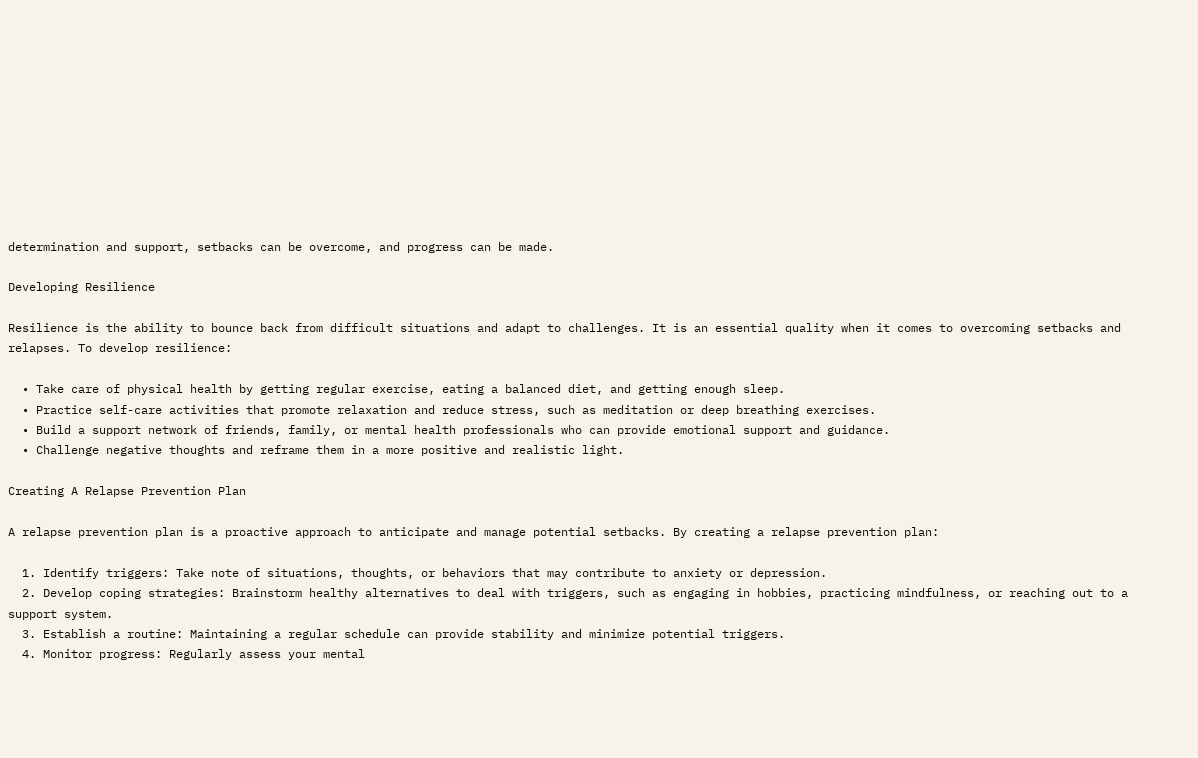determination and support, setbacks can be overcome, and progress can be made.

Developing Resilience

Resilience is the ability to bounce back from difficult situations and adapt to challenges. It is an essential quality when it comes to overcoming setbacks and relapses. To develop resilience:

  • Take care of physical health by getting regular exercise, eating a balanced diet, and getting enough sleep.
  • Practice self-care activities that promote relaxation and reduce stress, such as meditation or deep breathing exercises.
  • Build a support network of friends, family, or mental health professionals who can provide emotional support and guidance.
  • Challenge negative thoughts and reframe them in a more positive and realistic light.

Creating A Relapse Prevention Plan

A relapse prevention plan is a proactive approach to anticipate and manage potential setbacks. By creating a relapse prevention plan:

  1. Identify triggers: Take note of situations, thoughts, or behaviors that may contribute to anxiety or depression.
  2. Develop coping strategies: Brainstorm healthy alternatives to deal with triggers, such as engaging in hobbies, practicing mindfulness, or reaching out to a support system.
  3. Establish a routine: Maintaining a regular schedule can provide stability and minimize potential triggers.
  4. Monitor progress: Regularly assess your mental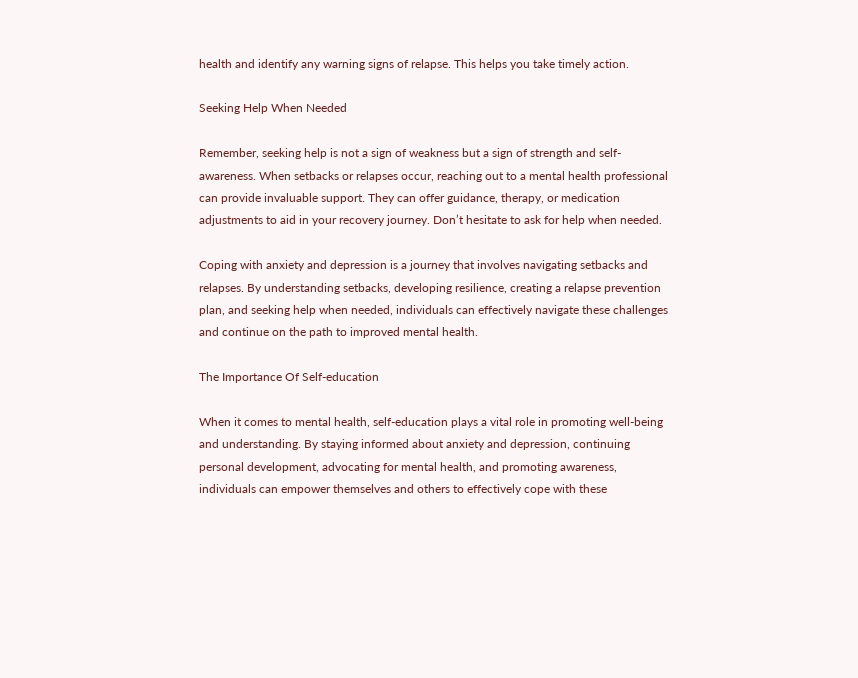health and identify any warning signs of relapse. This helps you take timely action.

Seeking Help When Needed

Remember, seeking help is not a sign of weakness but a sign of strength and self-awareness. When setbacks or relapses occur, reaching out to a mental health professional can provide invaluable support. They can offer guidance, therapy, or medication adjustments to aid in your recovery journey. Don’t hesitate to ask for help when needed.

Coping with anxiety and depression is a journey that involves navigating setbacks and relapses. By understanding setbacks, developing resilience, creating a relapse prevention plan, and seeking help when needed, individuals can effectively navigate these challenges and continue on the path to improved mental health.

The Importance Of Self-education

When it comes to mental health, self-education plays a vital role in promoting well-being and understanding. By staying informed about anxiety and depression, continuing personal development, advocating for mental health, and promoting awareness, individuals can empower themselves and others to effectively cope with these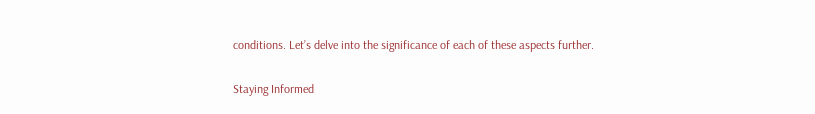conditions. Let’s delve into the significance of each of these aspects further.

Staying Informed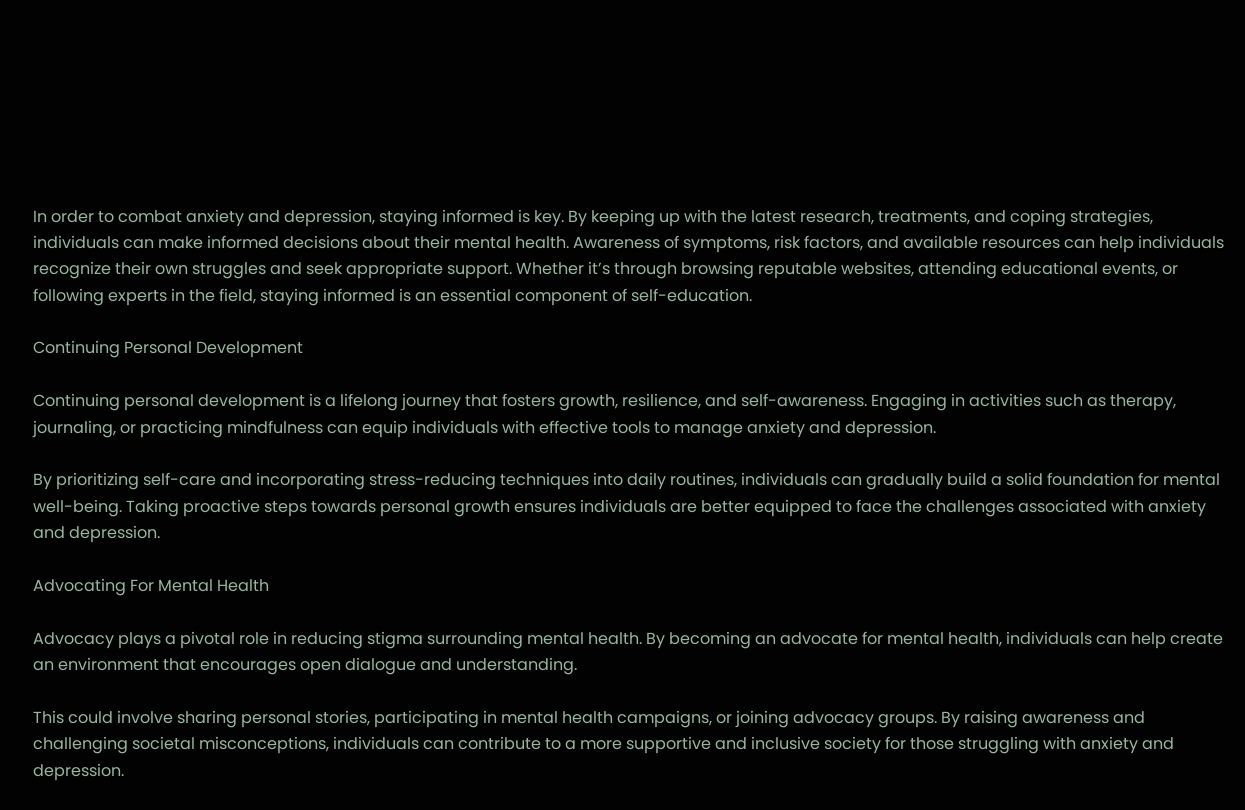In order to combat anxiety and depression, staying informed is key. By keeping up with the latest research, treatments, and coping strategies, individuals can make informed decisions about their mental health. Awareness of symptoms, risk factors, and available resources can help individuals recognize their own struggles and seek appropriate support. Whether it’s through browsing reputable websites, attending educational events, or following experts in the field, staying informed is an essential component of self-education.

Continuing Personal Development

Continuing personal development is a lifelong journey that fosters growth, resilience, and self-awareness. Engaging in activities such as therapy, journaling, or practicing mindfulness can equip individuals with effective tools to manage anxiety and depression.

By prioritizing self-care and incorporating stress-reducing techniques into daily routines, individuals can gradually build a solid foundation for mental well-being. Taking proactive steps towards personal growth ensures individuals are better equipped to face the challenges associated with anxiety and depression.

Advocating For Mental Health

Advocacy plays a pivotal role in reducing stigma surrounding mental health. By becoming an advocate for mental health, individuals can help create an environment that encourages open dialogue and understanding.

This could involve sharing personal stories, participating in mental health campaigns, or joining advocacy groups. By raising awareness and challenging societal misconceptions, individuals can contribute to a more supportive and inclusive society for those struggling with anxiety and depression.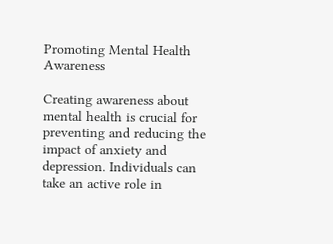Promoting Mental Health Awareness

Creating awareness about mental health is crucial for preventing and reducing the impact of anxiety and depression. Individuals can take an active role in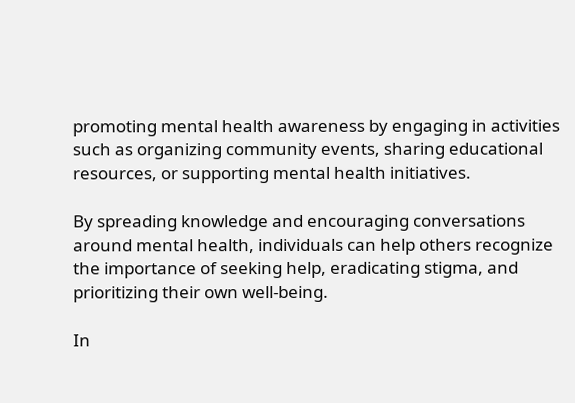promoting mental health awareness by engaging in activities such as organizing community events, sharing educational resources, or supporting mental health initiatives.

By spreading knowledge and encouraging conversations around mental health, individuals can help others recognize the importance of seeking help, eradicating stigma, and prioritizing their own well-being.

In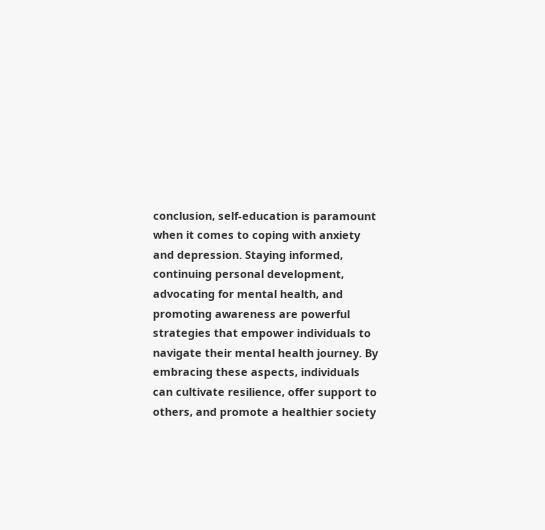conclusion, self-education is paramount when it comes to coping with anxiety and depression. Staying informed, continuing personal development, advocating for mental health, and promoting awareness are powerful strategies that empower individuals to navigate their mental health journey. By embracing these aspects, individuals can cultivate resilience, offer support to others, and promote a healthier society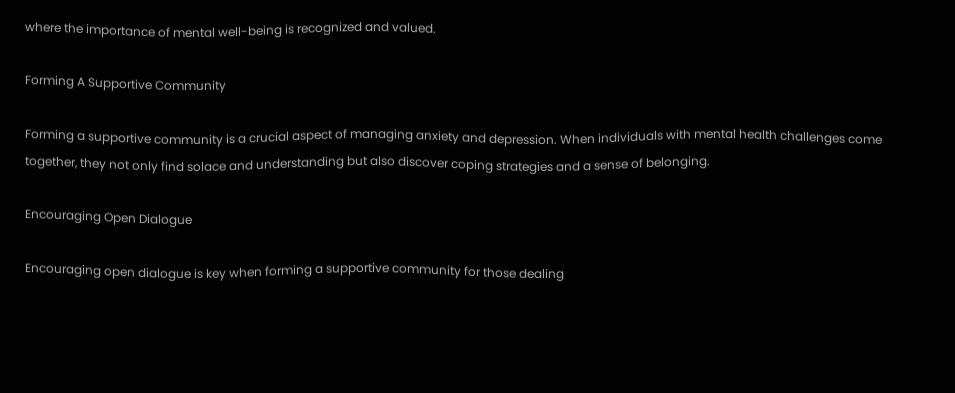where the importance of mental well-being is recognized and valued.

Forming A Supportive Community

Forming a supportive community is a crucial aspect of managing anxiety and depression. When individuals with mental health challenges come together, they not only find solace and understanding but also discover coping strategies and a sense of belonging.

Encouraging Open Dialogue

Encouraging open dialogue is key when forming a supportive community for those dealing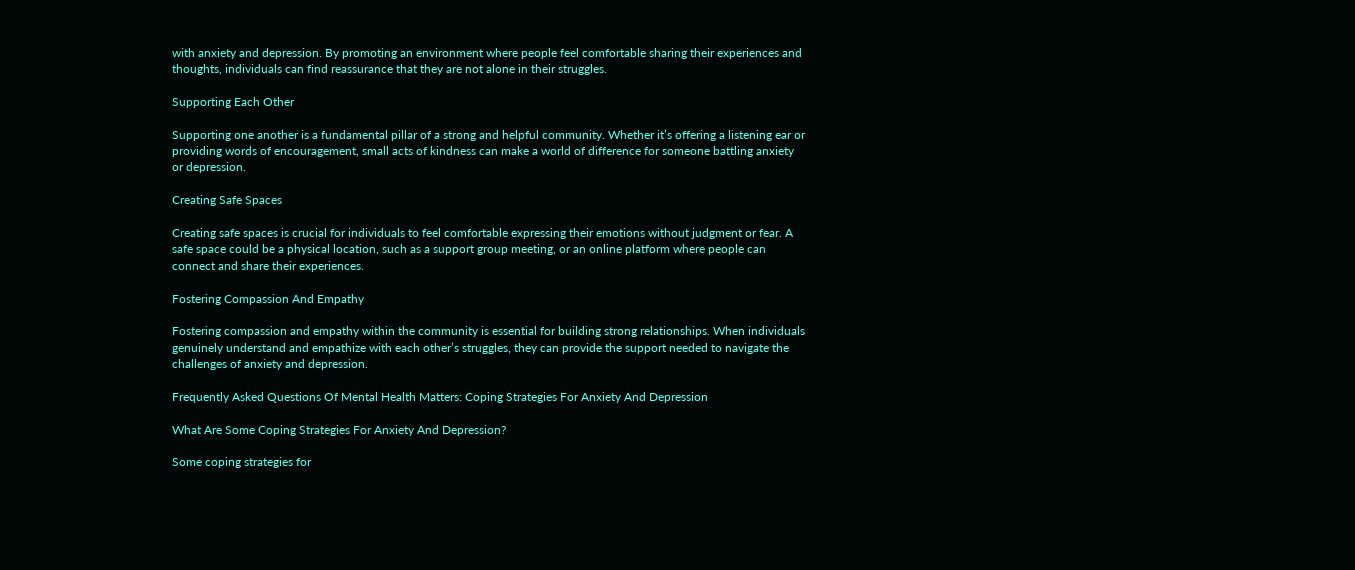with anxiety and depression. By promoting an environment where people feel comfortable sharing their experiences and thoughts, individuals can find reassurance that they are not alone in their struggles.

Supporting Each Other

Supporting one another is a fundamental pillar of a strong and helpful community. Whether it’s offering a listening ear or providing words of encouragement, small acts of kindness can make a world of difference for someone battling anxiety or depression.

Creating Safe Spaces

Creating safe spaces is crucial for individuals to feel comfortable expressing their emotions without judgment or fear. A safe space could be a physical location, such as a support group meeting, or an online platform where people can connect and share their experiences.

Fostering Compassion And Empathy

Fostering compassion and empathy within the community is essential for building strong relationships. When individuals genuinely understand and empathize with each other’s struggles, they can provide the support needed to navigate the challenges of anxiety and depression.

Frequently Asked Questions Of Mental Health Matters: Coping Strategies For Anxiety And Depression

What Are Some Coping Strategies For Anxiety And Depression?

Some coping strategies for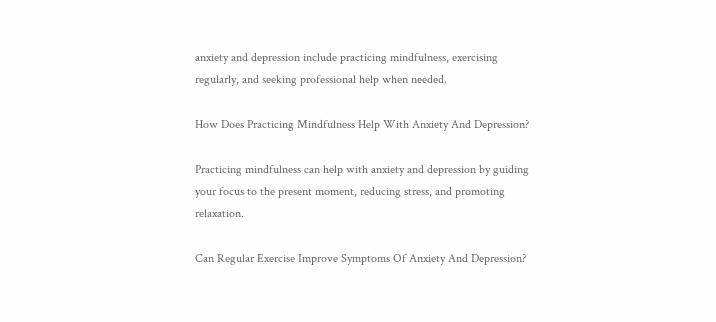anxiety and depression include practicing mindfulness, exercising regularly, and seeking professional help when needed.

How Does Practicing Mindfulness Help With Anxiety And Depression?

Practicing mindfulness can help with anxiety and depression by guiding your focus to the present moment, reducing stress, and promoting relaxation.

Can Regular Exercise Improve Symptoms Of Anxiety And Depression?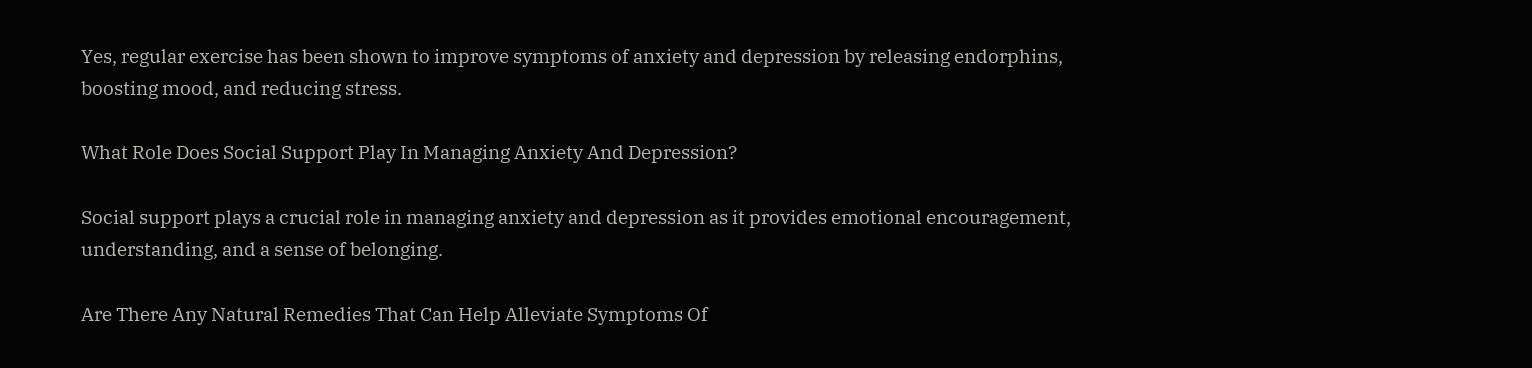Yes, regular exercise has been shown to improve symptoms of anxiety and depression by releasing endorphins, boosting mood, and reducing stress.

What Role Does Social Support Play In Managing Anxiety And Depression?

Social support plays a crucial role in managing anxiety and depression as it provides emotional encouragement, understanding, and a sense of belonging.

Are There Any Natural Remedies That Can Help Alleviate Symptoms Of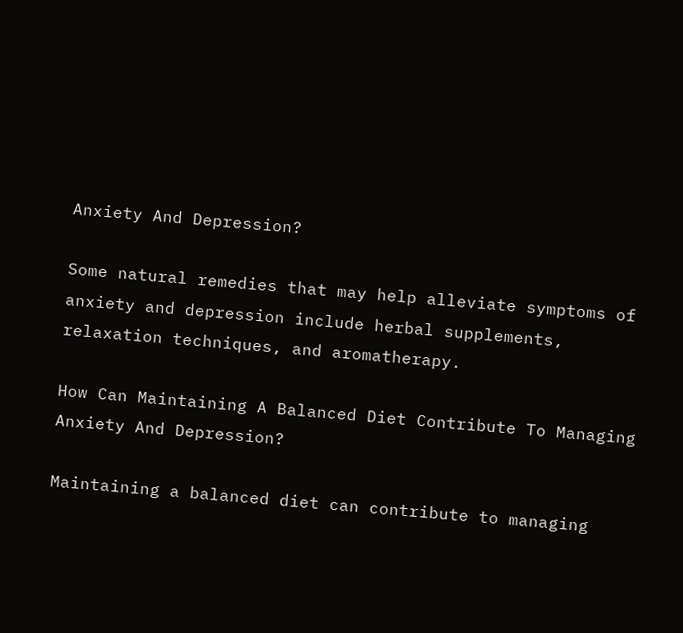Anxiety And Depression?

Some natural remedies that may help alleviate symptoms of anxiety and depression include herbal supplements, relaxation techniques, and aromatherapy.

How Can Maintaining A Balanced Diet Contribute To Managing Anxiety And Depression?

Maintaining a balanced diet can contribute to managing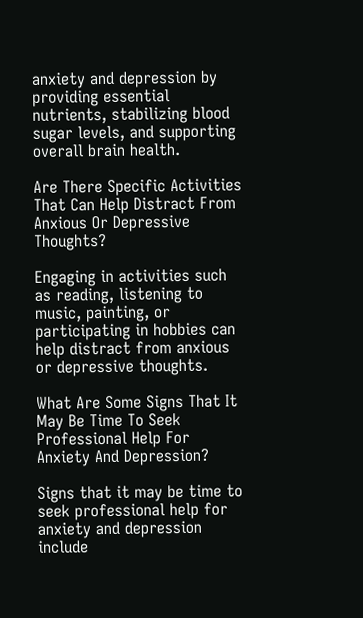anxiety and depression by providing essential nutrients, stabilizing blood sugar levels, and supporting overall brain health.

Are There Specific Activities That Can Help Distract From Anxious Or Depressive Thoughts?

Engaging in activities such as reading, listening to music, painting, or participating in hobbies can help distract from anxious or depressive thoughts.

What Are Some Signs That It May Be Time To Seek Professional Help For Anxiety And Depression?

Signs that it may be time to seek professional help for anxiety and depression include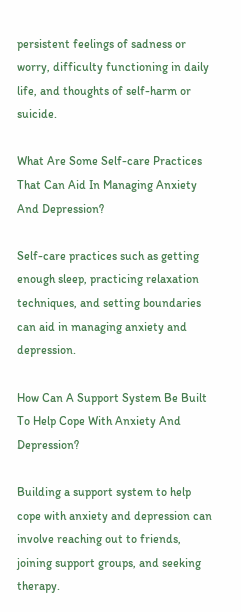persistent feelings of sadness or worry, difficulty functioning in daily life, and thoughts of self-harm or suicide.

What Are Some Self-care Practices That Can Aid In Managing Anxiety And Depression?

Self-care practices such as getting enough sleep, practicing relaxation techniques, and setting boundaries can aid in managing anxiety and depression.

How Can A Support System Be Built To Help Cope With Anxiety And Depression?

Building a support system to help cope with anxiety and depression can involve reaching out to friends, joining support groups, and seeking therapy.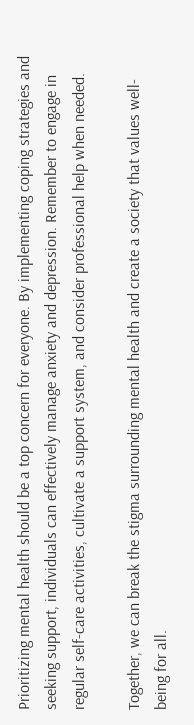Prioritizing mental health should be a top concern for everyone. By implementing coping strategies and seeking support, individuals can effectively manage anxiety and depression. Remember to engage in regular self-care activities, cultivate a support system, and consider professional help when needed.

Together, we can break the stigma surrounding mental health and create a society that values well-being for all.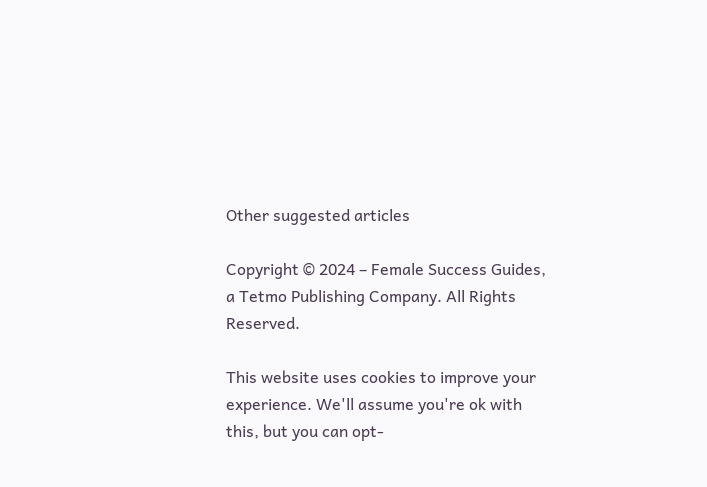Other suggested articles

Copyright © 2024 – Female Success Guides, a Tetmo Publishing Company. All Rights Reserved.

This website uses cookies to improve your experience. We'll assume you're ok with this, but you can opt-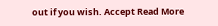out if you wish. Accept Read More